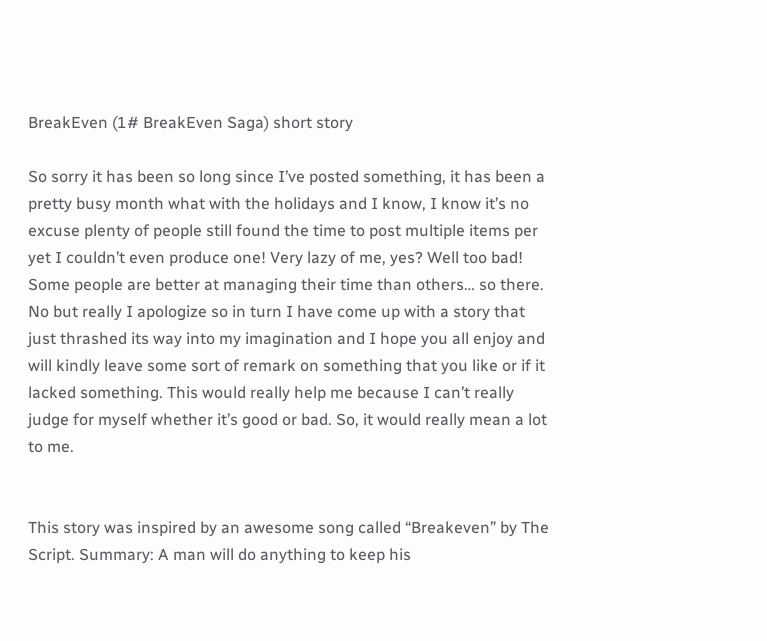BreakEven (1# BreakEven Saga) short story

So sorry it has been so long since I’ve posted something, it has been a pretty busy month what with the holidays and I know, I know it’s no excuse plenty of people still found the time to post multiple items per yet I couldn’t even produce one! Very lazy of me, yes? Well too bad! Some people are better at managing their time than others… so there. No but really I apologize so in turn I have come up with a story that just thrashed its way into my imagination and I hope you all enjoy and will kindly leave some sort of remark on something that you like or if it lacked something. This would really help me because I can’t really judge for myself whether it’s good or bad. So, it would really mean a lot to me.


This story was inspired by an awesome song called “Breakeven” by The Script. Summary: A man will do anything to keep his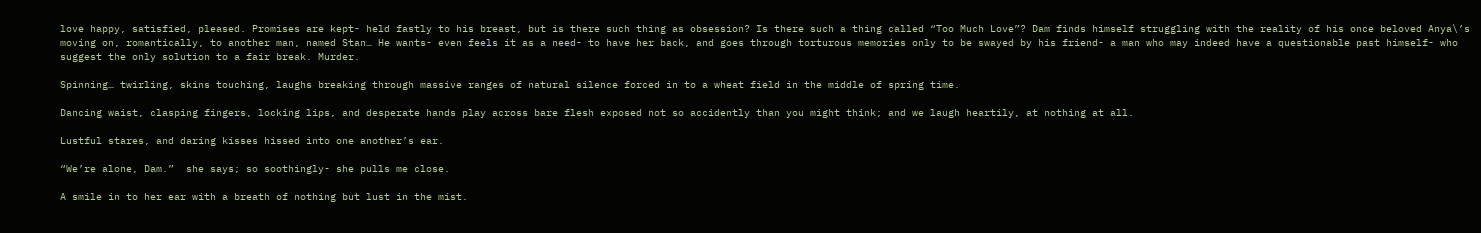love happy, satisfied, pleased. Promises are kept- held fastly to his breast, but is there such thing as obsession? Is there such a thing called “Too Much Love”? Dam finds himself struggling with the reality of his once beloved Anya\’s moving on, romantically, to another man, named Stan… He wants- even feels it as a need- to have her back, and goes through torturous memories only to be swayed by his friend- a man who may indeed have a questionable past himself- who suggest the only solution to a fair break. Murder.

Spinning… twirling, skins touching, laughs breaking through massive ranges of natural silence forced in to a wheat field in the middle of spring time.

Dancing waist, clasping fingers, locking lips, and desperate hands play across bare flesh exposed not so accidently than you might think; and we laugh heartily, at nothing at all.

Lustful stares, and daring kisses hissed into one another’s ear.

“We’re alone, Dam.”  she says; so soothingly- she pulls me close.

A smile in to her ear with a breath of nothing but lust in the mist.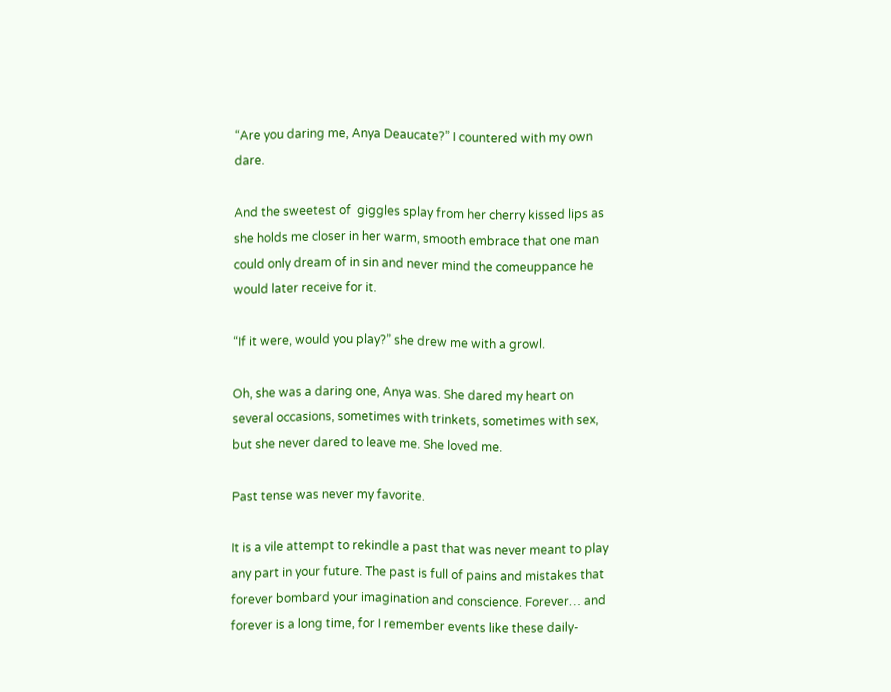“Are you daring me, Anya Deaucate?” I countered with my own dare.

And the sweetest of  giggles splay from her cherry kissed lips as she holds me closer in her warm, smooth embrace that one man could only dream of in sin and never mind the comeuppance he would later receive for it.

“If it were, would you play?” she drew me with a growl.

Oh, she was a daring one, Anya was. She dared my heart on several occasions, sometimes with trinkets, sometimes with sex, but she never dared to leave me. She loved me.

Past tense was never my favorite.

It is a vile attempt to rekindle a past that was never meant to play any part in your future. The past is full of pains and mistakes that forever bombard your imagination and conscience. Forever… and forever is a long time, for I remember events like these daily-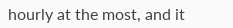hourly at the most, and it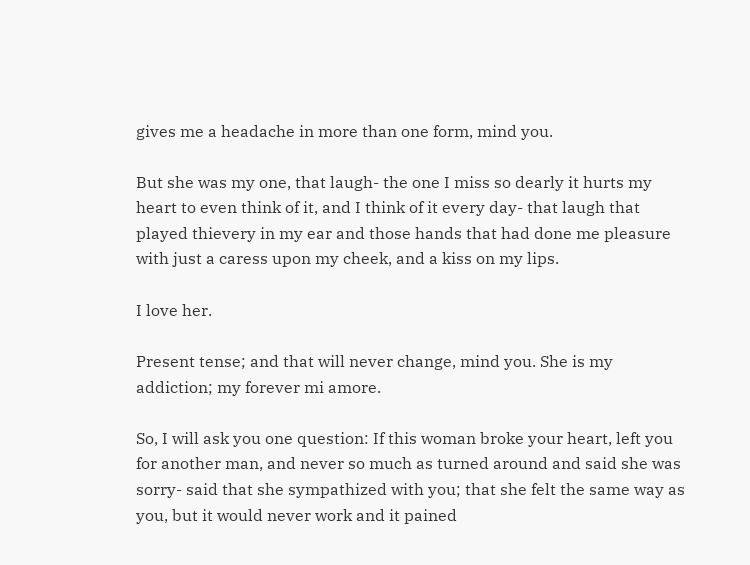gives me a headache in more than one form, mind you.

But she was my one, that laugh- the one I miss so dearly it hurts my heart to even think of it, and I think of it every day- that laugh that played thievery in my ear and those hands that had done me pleasure with just a caress upon my cheek, and a kiss on my lips.

I love her.

Present tense; and that will never change, mind you. She is my addiction; my forever mi amore.

So, I will ask you one question: If this woman broke your heart, left you for another man, and never so much as turned around and said she was sorry- said that she sympathized with you; that she felt the same way as you, but it would never work and it pained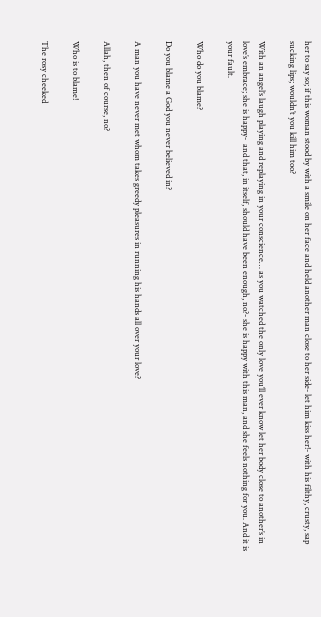her to say so; if this woman stood by with a smile on her face and held another man close to her side- let him kiss her!- with his filthy, crusty, sap sucking lips; wouldn’t you kill him too?

With an angel’s laugh playing and replaying in your conscience… as you watched the only love you’ll ever know let her body close to another’s in love’s embrace; she is happy-  and that, in itself, should have been enough, no?- she is happy with this man, and she feels nothing for you. And it is your fault.

Who do you blame?

Do you blame a God you never believed in?

A man you have never met whom takes greedy pleasures in running his hands all over your love?

Allah, then of course, no?

Who is to blame!

The rosy cheeked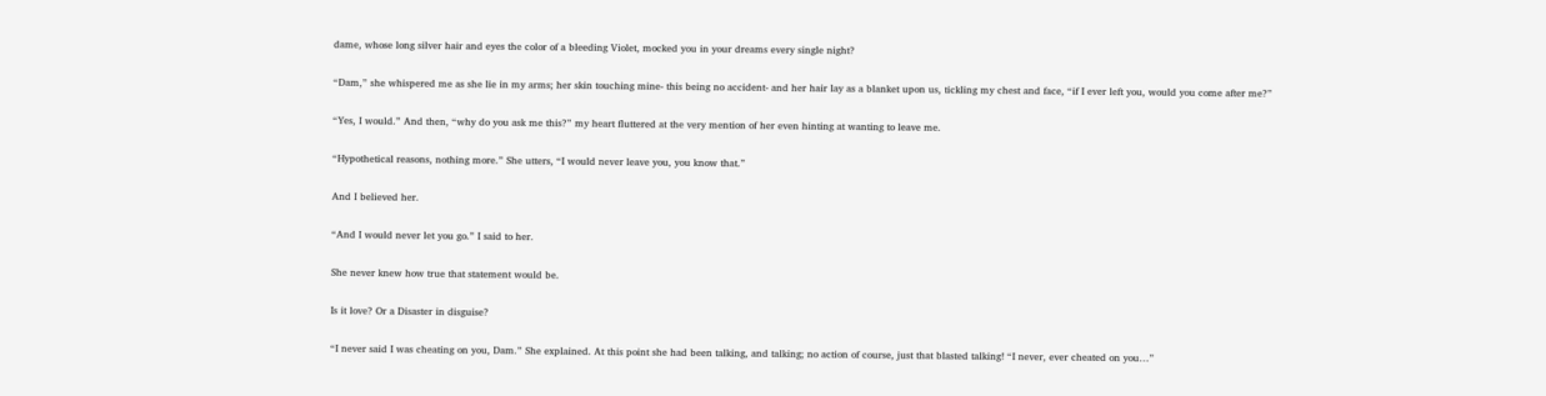dame, whose long silver hair and eyes the color of a bleeding Violet, mocked you in your dreams every single night?

“Dam,” she whispered me as she lie in my arms; her skin touching mine- this being no accident- and her hair lay as a blanket upon us, tickling my chest and face, “if I ever left you, would you come after me?”

“Yes, I would.” And then, “why do you ask me this?” my heart fluttered at the very mention of her even hinting at wanting to leave me.

“Hypothetical reasons, nothing more.” She utters, “I would never leave you, you know that.”

And I believed her.

“And I would never let you go.” I said to her.

She never knew how true that statement would be.

Is it love? Or a Disaster in disguise?

“I never said I was cheating on you, Dam.” She explained. At this point she had been talking, and talking; no action of course, just that blasted talking! “I never, ever cheated on you…”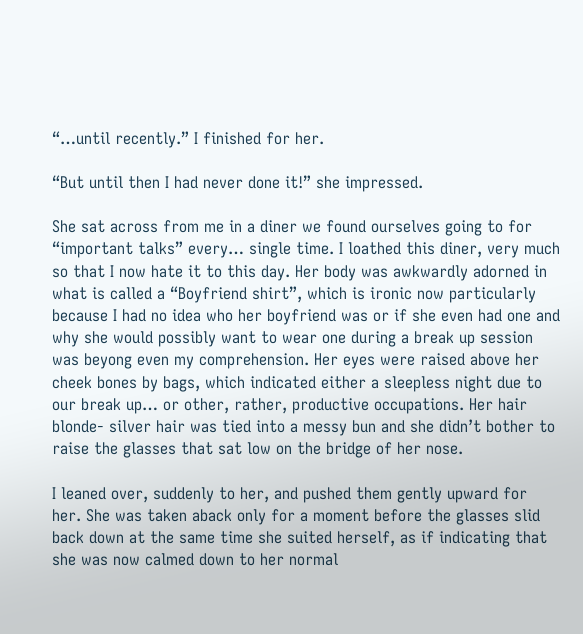“…until recently.” I finished for her.

“But until then I had never done it!” she impressed.

She sat across from me in a diner we found ourselves going to for “important talks” every… single time. I loathed this diner, very much so that I now hate it to this day. Her body was awkwardly adorned in what is called a “Boyfriend shirt”, which is ironic now particularly because I had no idea who her boyfriend was or if she even had one and why she would possibly want to wear one during a break up session was beyong even my comprehension. Her eyes were raised above her cheek bones by bags, which indicated either a sleepless night due to our break up… or other, rather, productive occupations. Her hair blonde- silver hair was tied into a messy bun and she didn’t bother to raise the glasses that sat low on the bridge of her nose.

I leaned over, suddenly to her, and pushed them gently upward for her. She was taken aback only for a moment before the glasses slid back down at the same time she suited herself, as if indicating that she was now calmed down to her normal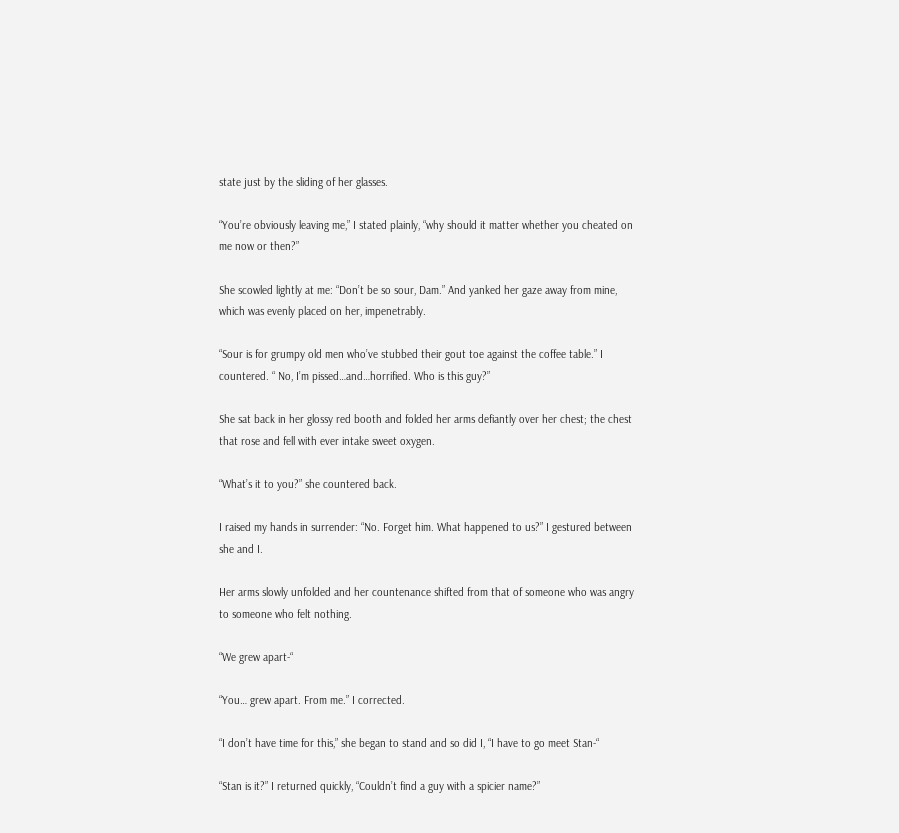state just by the sliding of her glasses.

“You’re obviously leaving me,” I stated plainly, “why should it matter whether you cheated on me now or then?”

She scowled lightly at me: “Don’t be so sour, Dam.” And yanked her gaze away from mine, which was evenly placed on her, impenetrably.

“Sour is for grumpy old men who’ve stubbed their gout toe against the coffee table.” I countered. “ No, I’m pissed…and…horrified. Who is this guy?”

She sat back in her glossy red booth and folded her arms defiantly over her chest; the chest that rose and fell with ever intake sweet oxygen.

“What’s it to you?” she countered back.

I raised my hands in surrender: “No. Forget him. What happened to us?” I gestured between she and I.

Her arms slowly unfolded and her countenance shifted from that of someone who was angry to someone who felt nothing.

“We grew apart-“

“You… grew apart. From me.” I corrected.

“I don’t have time for this,” she began to stand and so did I, “I have to go meet Stan-“

“Stan is it?” I returned quickly, “Couldn’t find a guy with a spicier name?”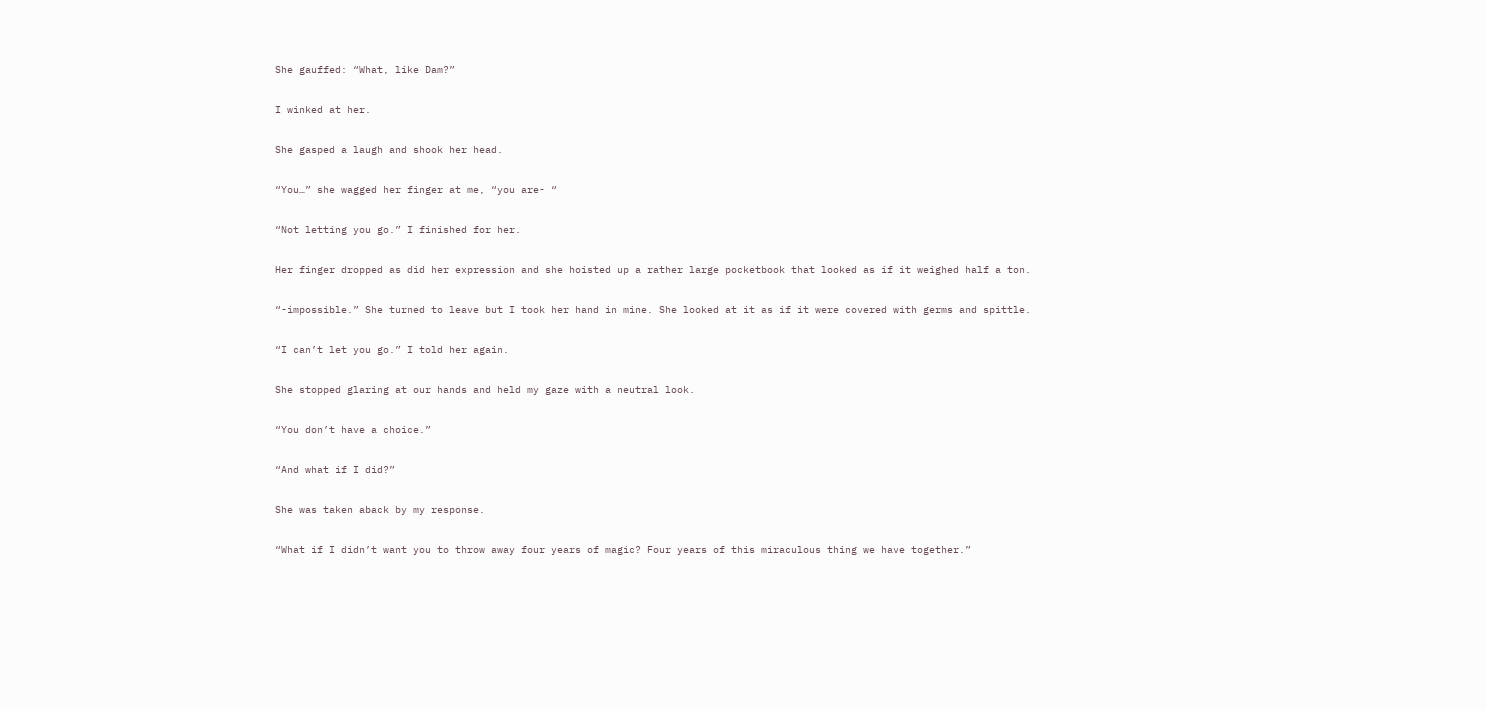She gauffed: “What, like Dam?”

I winked at her.

She gasped a laugh and shook her head.

“You…” she wagged her finger at me, “you are- “

“Not letting you go.” I finished for her.

Her finger dropped as did her expression and she hoisted up a rather large pocketbook that looked as if it weighed half a ton.

“-impossible.” She turned to leave but I took her hand in mine. She looked at it as if it were covered with germs and spittle.

“I can’t let you go.” I told her again.

She stopped glaring at our hands and held my gaze with a neutral look.

“You don’t have a choice.”

“And what if I did?”

She was taken aback by my response.

“What if I didn’t want you to throw away four years of magic? Four years of this miraculous thing we have together.”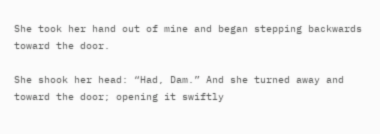She took her hand out of mine and began stepping backwards toward the door.

She shook her head: “Had, Dam.” And she turned away and toward the door; opening it swiftly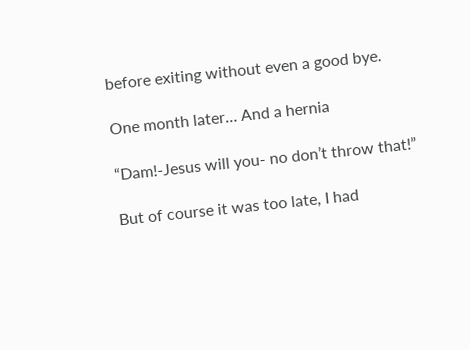before exiting without even a good bye.

One month later… And a hernia

“Dam!-Jesus will you- no don’t throw that!”

But of course it was too late, I had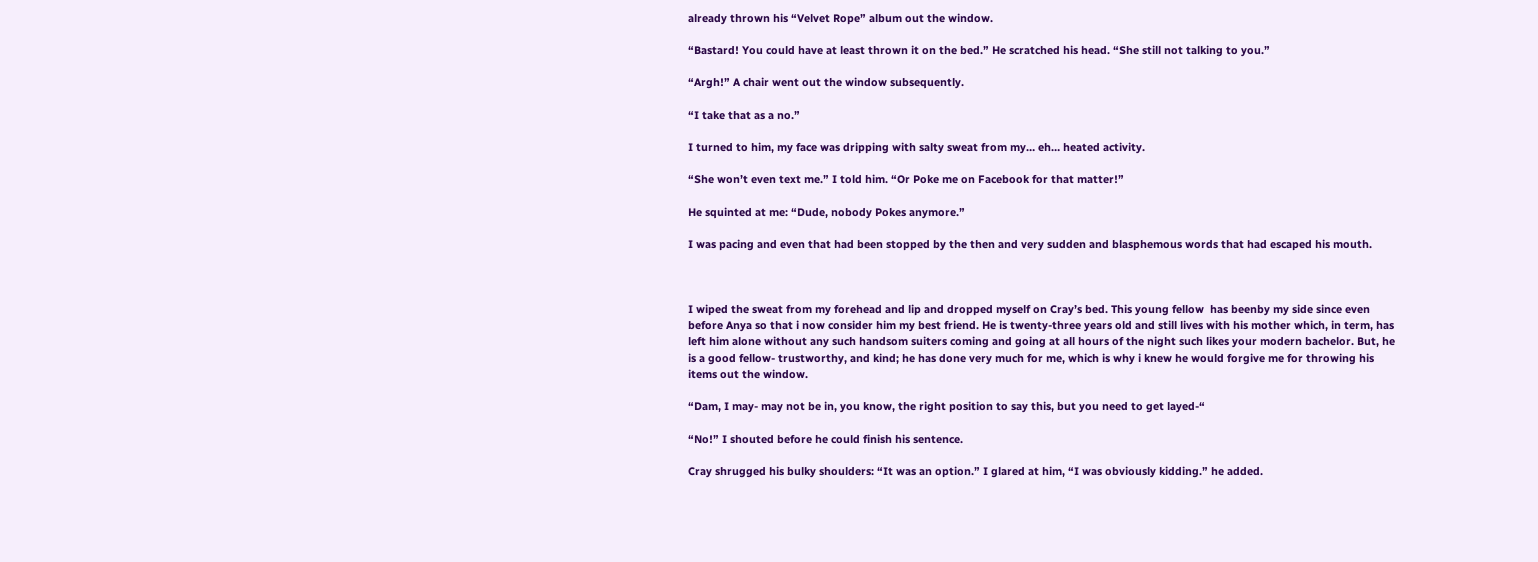already thrown his “Velvet Rope” album out the window.

“Bastard! You could have at least thrown it on the bed.” He scratched his head. “She still not talking to you.”

“Argh!” A chair went out the window subsequently.

“I take that as a no.”

I turned to him, my face was dripping with salty sweat from my… eh… heated activity.

“She won’t even text me.” I told him. “Or Poke me on Facebook for that matter!”

He squinted at me: “Dude, nobody Pokes anymore.”

I was pacing and even that had been stopped by the then and very sudden and blasphemous words that had escaped his mouth.



I wiped the sweat from my forehead and lip and dropped myself on Cray’s bed. This young fellow  has beenby my side since even before Anya so that i now consider him my best friend. He is twenty-three years old and still lives with his mother which, in term, has left him alone without any such handsom suiters coming and going at all hours of the night such likes your modern bachelor. But, he is a good fellow- trustworthy, and kind; he has done very much for me, which is why i knew he would forgive me for throwing his items out the window.

“Dam, I may- may not be in, you know, the right position to say this, but you need to get layed-“

“No!” I shouted before he could finish his sentence.

Cray shrugged his bulky shoulders: “It was an option.” I glared at him, “I was obviously kidding.” he added.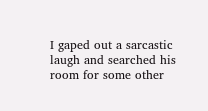I gaped out a sarcastic laugh and searched his room for some other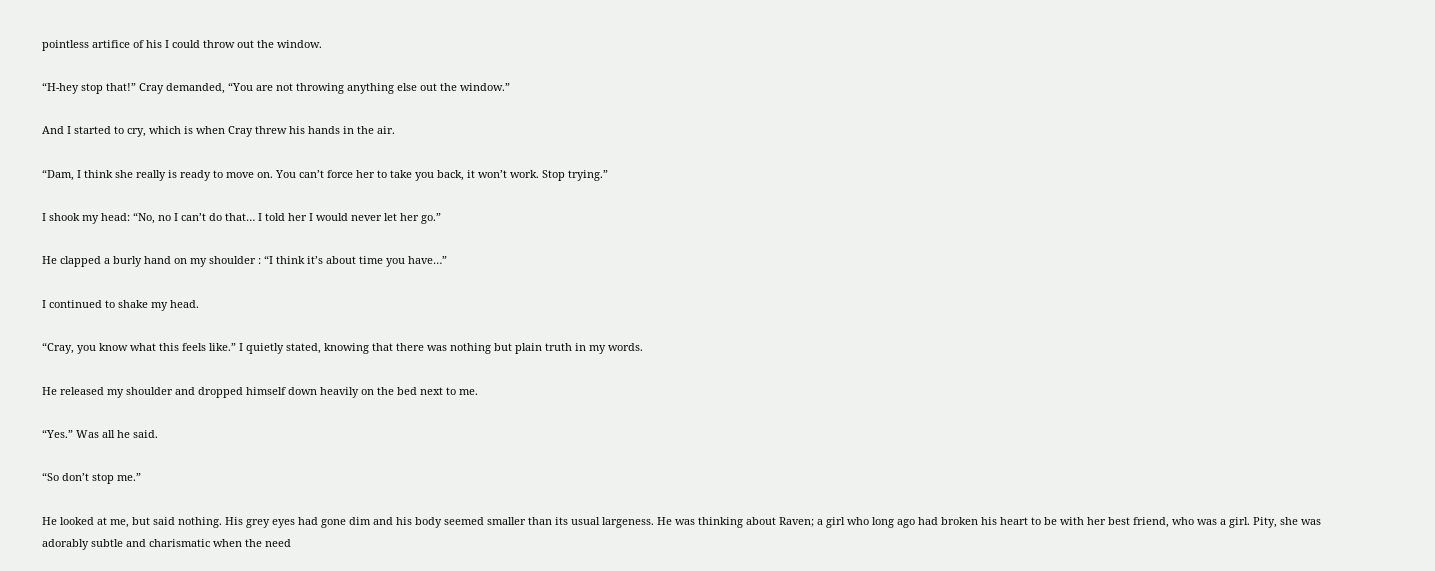pointless artifice of his I could throw out the window.

“H-hey stop that!” Cray demanded, “You are not throwing anything else out the window.”

And I started to cry, which is when Cray threw his hands in the air.

“Dam, I think she really is ready to move on. You can’t force her to take you back, it won’t work. Stop trying.”

I shook my head: “No, no I can’t do that… I told her I would never let her go.”

He clapped a burly hand on my shoulder : “I think it’s about time you have…”

I continued to shake my head.

“Cray, you know what this feels like.” I quietly stated, knowing that there was nothing but plain truth in my words.

He released my shoulder and dropped himself down heavily on the bed next to me.

“Yes.” Was all he said.

“So don’t stop me.”

He looked at me, but said nothing. His grey eyes had gone dim and his body seemed smaller than its usual largeness. He was thinking about Raven; a girl who long ago had broken his heart to be with her best friend, who was a girl. Pity, she was adorably subtle and charismatic when the need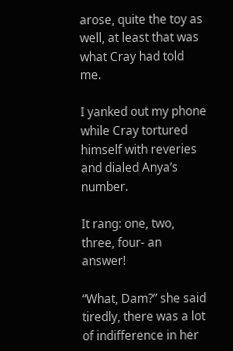arose, quite the toy as well, at least that was what Cray had told me.

I yanked out my phone while Cray tortured himself with reveries and dialed Anya’s number.

It rang: one, two, three, four- an answer!

“What, Dam?” she said tiredly, there was a lot of indifference in her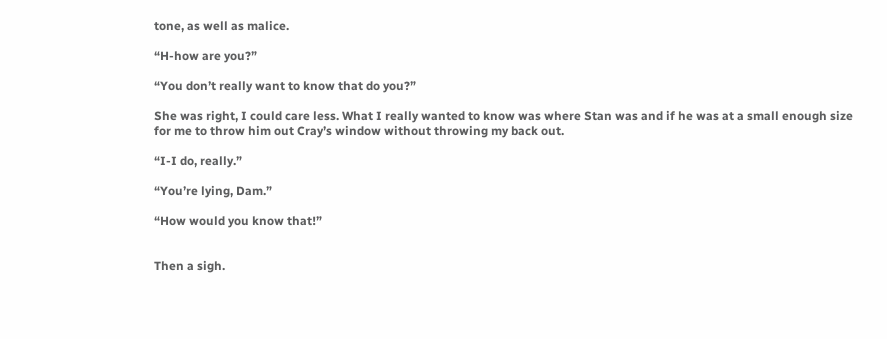tone, as well as malice.

“H-how are you?”

“You don’t really want to know that do you?”

She was right, I could care less. What I really wanted to know was where Stan was and if he was at a small enough size for me to throw him out Cray’s window without throwing my back out.

“I-I do, really.”

“You’re lying, Dam.”

“How would you know that!”


Then a sigh.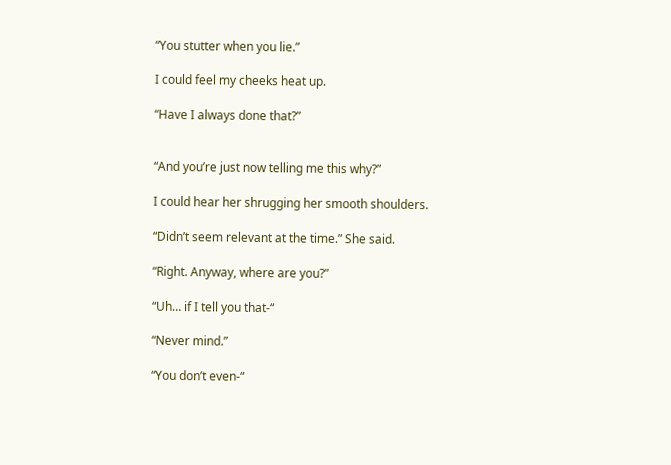“You stutter when you lie.”

I could feel my cheeks heat up.

“Have I always done that?”


“And you’re just now telling me this why?”

I could hear her shrugging her smooth shoulders.

“Didn’t seem relevant at the time.” She said.

“Right. Anyway, where are you?”

“Uh… if I tell you that-“

“Never mind.”

“You don’t even-“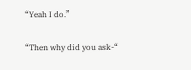“Yeah I do.”

“Then why did you ask-“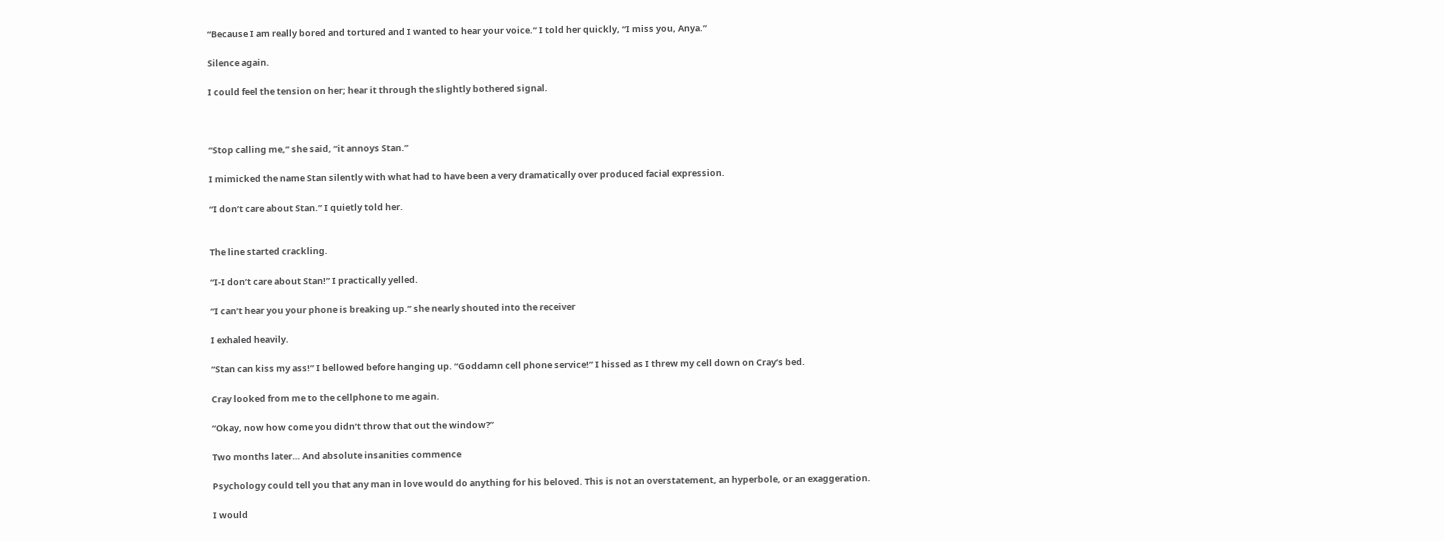“Because I am really bored and tortured and I wanted to hear your voice.” I told her quickly, “I miss you, Anya.”

Silence again.

I could feel the tension on her; hear it through the slightly bothered signal.



“Stop calling me,” she said, “it annoys Stan.”

I mimicked the name Stan silently with what had to have been a very dramatically over produced facial expression.

“I don’t care about Stan.” I quietly told her.


The line started crackling.

“I-I don’t care about Stan!” I practically yelled.

“I can’t hear you your phone is breaking up.” she nearly shouted into the receiver

I exhaled heavily.

“Stan can kiss my ass!” I bellowed before hanging up. “Goddamn cell phone service!” I hissed as I threw my cell down on Cray’s bed.

Cray looked from me to the cellphone to me again.

“Okay, now how come you didn’t throw that out the window?”

Two months later… And absolute insanities commence

Psychology could tell you that any man in love would do anything for his beloved. This is not an overstatement, an hyperbole, or an exaggeration.

I would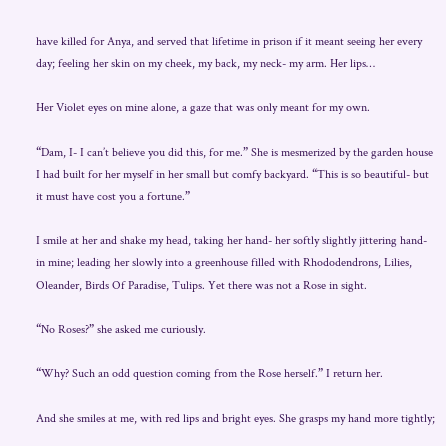have killed for Anya, and served that lifetime in prison if it meant seeing her every day; feeling her skin on my cheek, my back, my neck- my arm. Her lips…

Her Violet eyes on mine alone, a gaze that was only meant for my own.

“Dam, I- I can’t believe you did this, for me.” She is mesmerized by the garden house I had built for her myself in her small but comfy backyard. “This is so beautiful- but it must have cost you a fortune.”

I smile at her and shake my head, taking her hand- her softly slightly jittering hand- in mine; leading her slowly into a greenhouse filled with Rhododendrons, Lilies, Oleander, Birds Of Paradise, Tulips. Yet there was not a Rose in sight.

“No Roses?” she asked me curiously.

“Why? Such an odd question coming from the Rose herself.” I return her.

And she smiles at me, with red lips and bright eyes. She grasps my hand more tightly;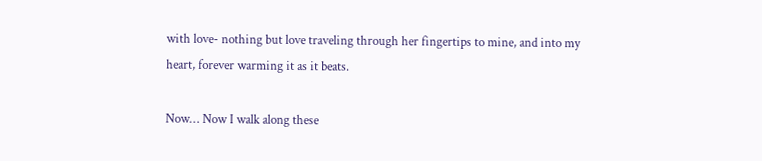with love- nothing but love traveling through her fingertips to mine, and into my heart, forever warming it as it beats.

Now… Now I walk along these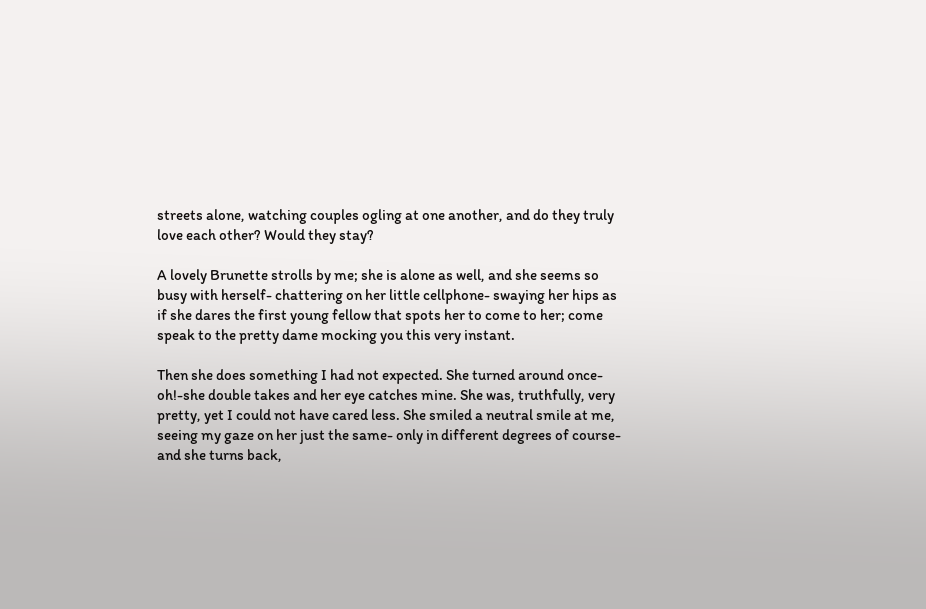streets alone, watching couples ogling at one another, and do they truly love each other? Would they stay?

A lovely Brunette strolls by me; she is alone as well, and she seems so busy with herself- chattering on her little cellphone- swaying her hips as if she dares the first young fellow that spots her to come to her; come speak to the pretty dame mocking you this very instant.

Then she does something I had not expected. She turned around once- oh!-she double takes and her eye catches mine. She was, truthfully, very pretty, yet I could not have cared less. She smiled a neutral smile at me, seeing my gaze on her just the same- only in different degrees of course- and she turns back,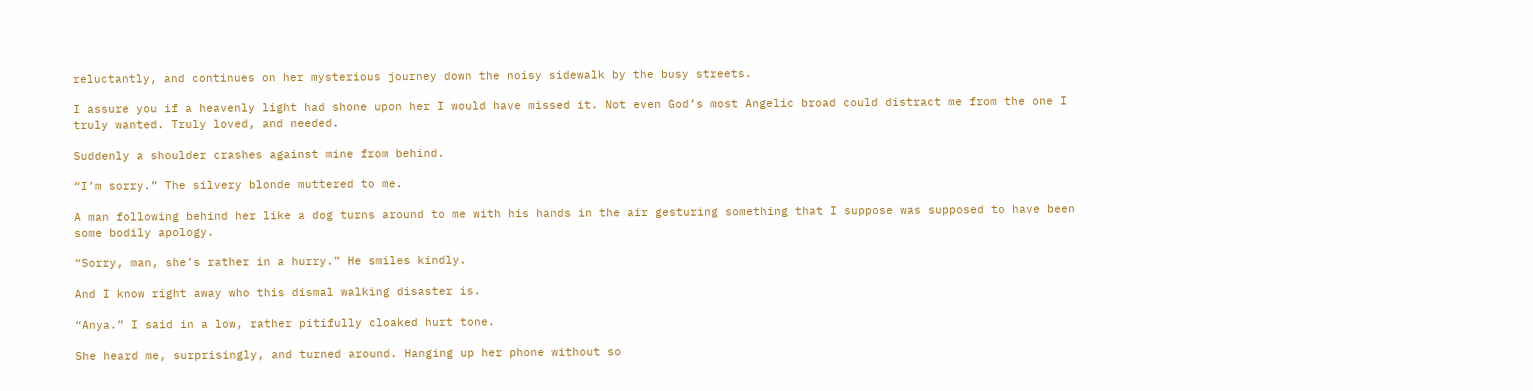reluctantly, and continues on her mysterious journey down the noisy sidewalk by the busy streets.

I assure you if a heavenly light had shone upon her I would have missed it. Not even God’s most Angelic broad could distract me from the one I truly wanted. Truly loved, and needed.

Suddenly a shoulder crashes against mine from behind.

“I’m sorry.” The silvery blonde muttered to me.

A man following behind her like a dog turns around to me with his hands in the air gesturing something that I suppose was supposed to have been some bodily apology.

“Sorry, man, she’s rather in a hurry.” He smiles kindly.

And I know right away who this dismal walking disaster is.

“Anya.” I said in a low, rather pitifully cloaked hurt tone.

She heard me, surprisingly, and turned around. Hanging up her phone without so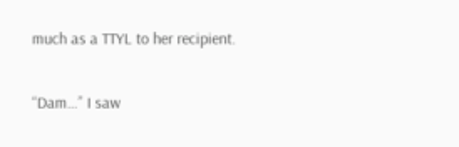much as a TTYL to her recipient.

“Dam…” I saw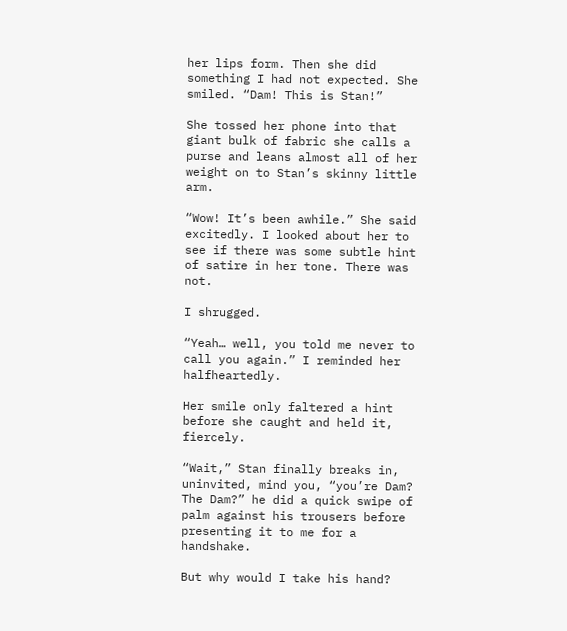her lips form. Then she did something I had not expected. She smiled. “Dam! This is Stan!”

She tossed her phone into that giant bulk of fabric she calls a purse and leans almost all of her weight on to Stan’s skinny little arm.

“Wow! It’s been awhile.” She said excitedly. I looked about her to see if there was some subtle hint of satire in her tone. There was not.

I shrugged.

“Yeah… well, you told me never to call you again.” I reminded her halfheartedly.

Her smile only faltered a hint before she caught and held it, fiercely.

“Wait,” Stan finally breaks in, uninvited, mind you, “you’re Dam? The Dam?” he did a quick swipe of palm against his trousers before presenting it to me for a handshake.

But why would I take his hand?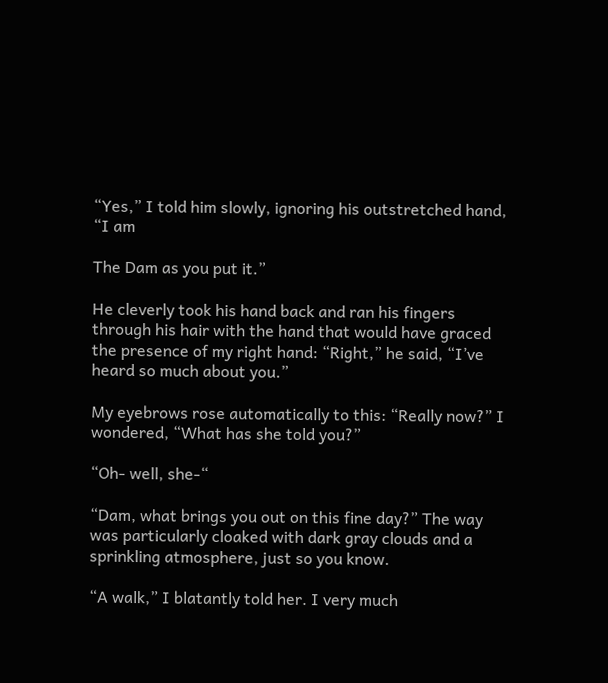“Yes,” I told him slowly, ignoring his outstretched hand, “I am

The Dam as you put it.”

He cleverly took his hand back and ran his fingers through his hair with the hand that would have graced the presence of my right hand: “Right,” he said, “I’ve heard so much about you.”

My eyebrows rose automatically to this: “Really now?” I wondered, “What has she told you?”

“Oh- well, she-“

“Dam, what brings you out on this fine day?” The way was particularly cloaked with dark gray clouds and a sprinkling atmosphere, just so you know.

“A walk,” I blatantly told her. I very much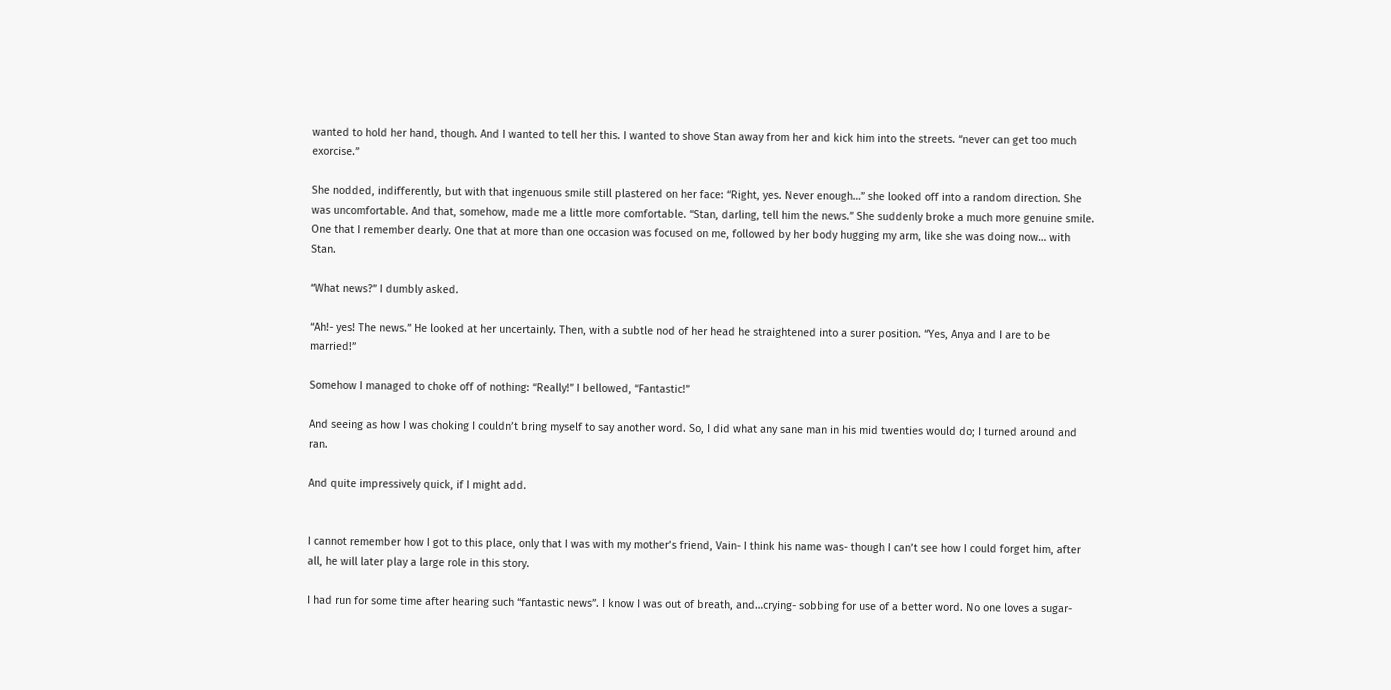wanted to hold her hand, though. And I wanted to tell her this. I wanted to shove Stan away from her and kick him into the streets. “never can get too much exorcise.”

She nodded, indifferently, but with that ingenuous smile still plastered on her face: “Right, yes. Never enough…” she looked off into a random direction. She was uncomfortable. And that, somehow, made me a little more comfortable. “Stan, darling, tell him the news.” She suddenly broke a much more genuine smile. One that I remember dearly. One that at more than one occasion was focused on me, followed by her body hugging my arm, like she was doing now… with Stan.

“What news?” I dumbly asked.

“Ah!- yes! The news.” He looked at her uncertainly. Then, with a subtle nod of her head he straightened into a surer position. “Yes, Anya and I are to be married!”

Somehow I managed to choke off of nothing: “Really!” I bellowed, “Fantastic!”

And seeing as how I was choking I couldn’t bring myself to say another word. So, I did what any sane man in his mid twenties would do; I turned around and ran.

And quite impressively quick, if I might add.


I cannot remember how I got to this place, only that I was with my mother’s friend, Vain- I think his name was- though I can’t see how I could forget him, after all, he will later play a large role in this story.

I had run for some time after hearing such “fantastic news”. I know I was out of breath, and…crying- sobbing for use of a better word. No one loves a sugar-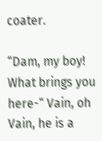coater.

“Dam, my boy! What brings you here-“ Vain, oh  Vain, he is a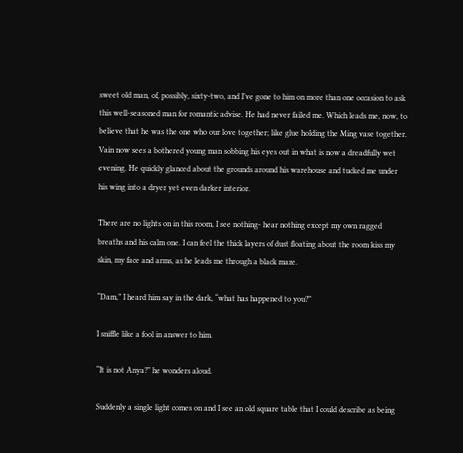sweet old man, of, possibly, sixty-two, and I’ve gone to him on more than one occasion to ask this well-seasoned man for romantic advise. He had never failed me. Which leads me, now, to believe that he was the one who our love together; like glue holding the Ming vase together. Vain now sees a bothered young man sobbing his eyes out in what is now a dreadfully wet evening. He quickly glanced about the grounds around his warehouse and tucked me under his wing into a dryer yet even darker interior.

There are no lights on in this room, I see nothing- hear nothing except my own ragged breaths and his calm one. I can feel the thick layers of dust floating about the room kiss my skin, my face and arms, as he leads me through a black maze.

“Dam,” I heard him say in the dark, “what has happened to you?”

I sniffle like a fool in answer to him.

“It is not Anya?” he wonders aloud.

Suddenly a single light comes on and I see an old square table that I could describe as being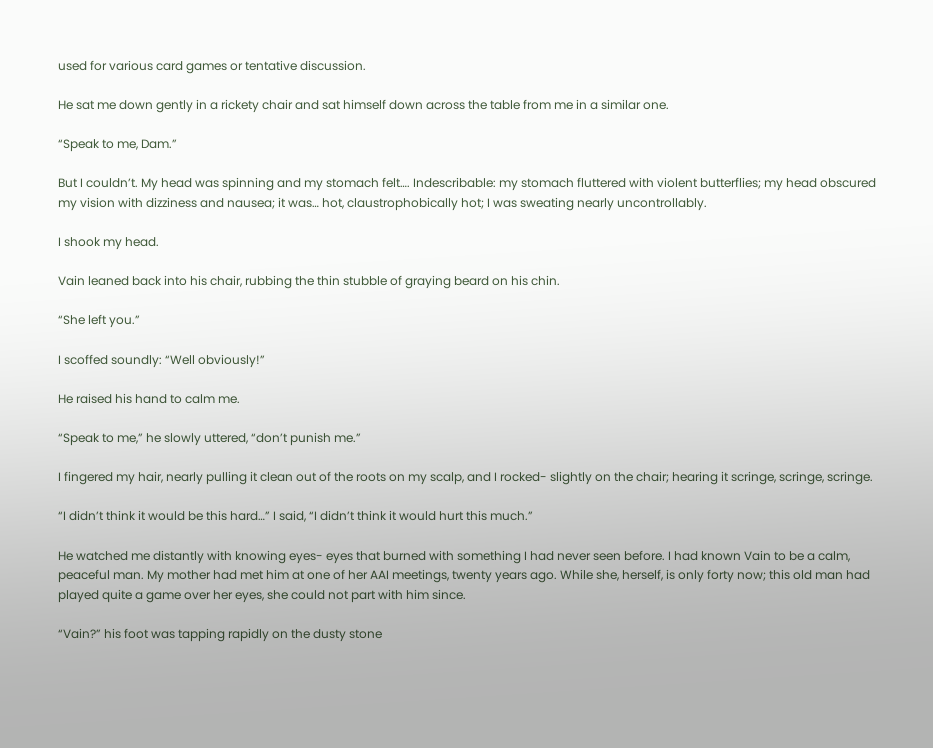used for various card games or tentative discussion.

He sat me down gently in a rickety chair and sat himself down across the table from me in a similar one.

“Speak to me, Dam.”

But I couldn’t. My head was spinning and my stomach felt…. Indescribable: my stomach fluttered with violent butterflies; my head obscured my vision with dizziness and nausea; it was… hot, claustrophobically hot; I was sweating nearly uncontrollably.

I shook my head.

Vain leaned back into his chair, rubbing the thin stubble of graying beard on his chin.

“She left you.”

I scoffed soundly: “Well obviously!”

He raised his hand to calm me.

“Speak to me,” he slowly uttered, “don’t punish me.”

I fingered my hair, nearly pulling it clean out of the roots on my scalp, and I rocked- slightly on the chair; hearing it scringe, scringe, scringe.

“I didn’t think it would be this hard…” I said, “I didn’t think it would hurt this much.”

He watched me distantly with knowing eyes- eyes that burned with something I had never seen before. I had known Vain to be a calm, peaceful man. My mother had met him at one of her AAI meetings, twenty years ago. While she, herself, is only forty now; this old man had played quite a game over her eyes, she could not part with him since.

“Vain?” his foot was tapping rapidly on the dusty stone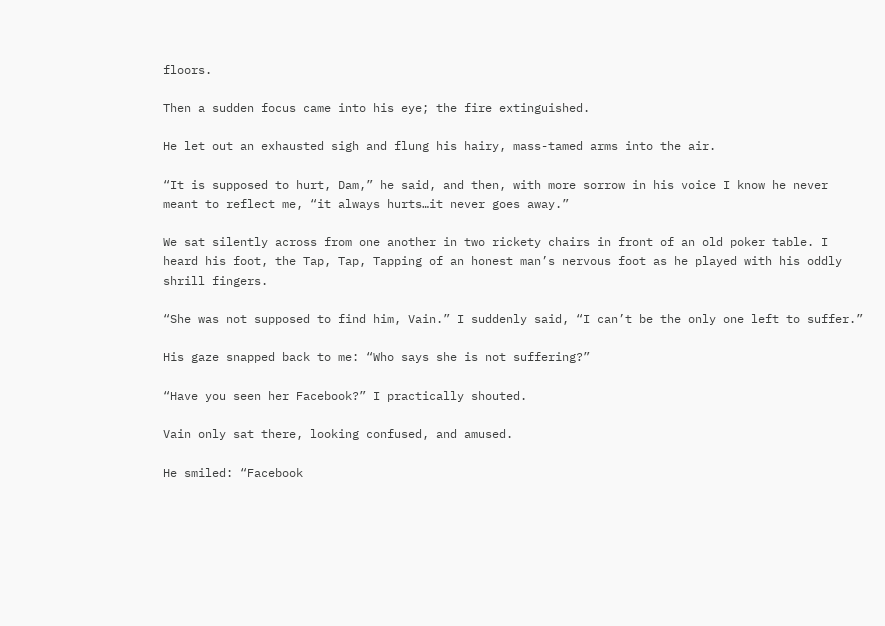floors.

Then a sudden focus came into his eye; the fire extinguished.

He let out an exhausted sigh and flung his hairy, mass-tamed arms into the air.

“It is supposed to hurt, Dam,” he said, and then, with more sorrow in his voice I know he never meant to reflect me, “it always hurts…it never goes away.”

We sat silently across from one another in two rickety chairs in front of an old poker table. I heard his foot, the Tap, Tap, Tapping of an honest man’s nervous foot as he played with his oddly shrill fingers.

“She was not supposed to find him, Vain.” I suddenly said, “I can’t be the only one left to suffer.”

His gaze snapped back to me: “Who says she is not suffering?”

“Have you seen her Facebook?” I practically shouted.

Vain only sat there, looking confused, and amused.

He smiled: “Facebook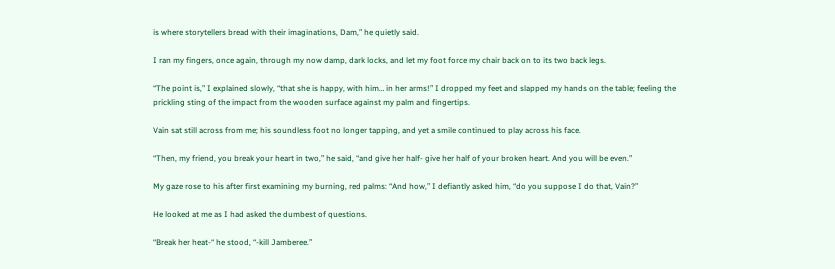is where storytellers bread with their imaginations, Dam,” he quietly said.

I ran my fingers, once again, through my now damp, dark locks, and let my foot force my chair back on to its two back legs.

“The point is,” I explained slowly, “that she is happy, with him… in her arms!” I dropped my feet and slapped my hands on the table; feeling the prickling sting of the impact from the wooden surface against my palm and fingertips.

Vain sat still across from me; his soundless foot no longer tapping, and yet a smile continued to play across his face.

“Then, my friend, you break your heart in two,” he said, “and give her half- give her half of your broken heart. And you will be even.”

My gaze rose to his after first examining my burning, red palms: “And how,” I defiantly asked him, “do you suppose I do that, Vain?”

He looked at me as I had asked the dumbest of questions.

“Break her heat-“ he stood, “-kill Jamberee.”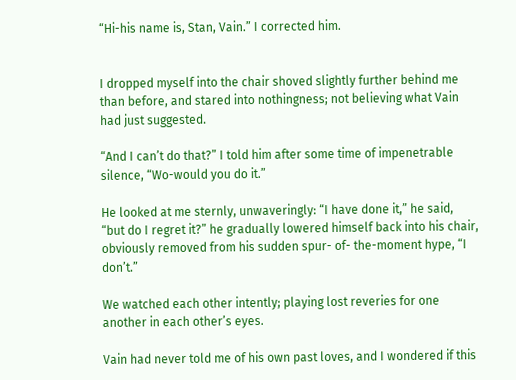“Hi-his name is, Stan, Vain.” I corrected him.


I dropped myself into the chair shoved slightly further behind me than before, and stared into nothingness; not believing what Vain had just suggested.

“And I can’t do that?” I told him after some time of impenetrable silence, “Wo-would you do it.”

He looked at me sternly, unwaveringly: “I have done it,” he said, “but do I regret it?” he gradually lowered himself back into his chair, obviously removed from his sudden spur- of- the-moment hype, “I don’t.”

We watched each other intently; playing lost reveries for one another in each other’s eyes.

Vain had never told me of his own past loves, and I wondered if this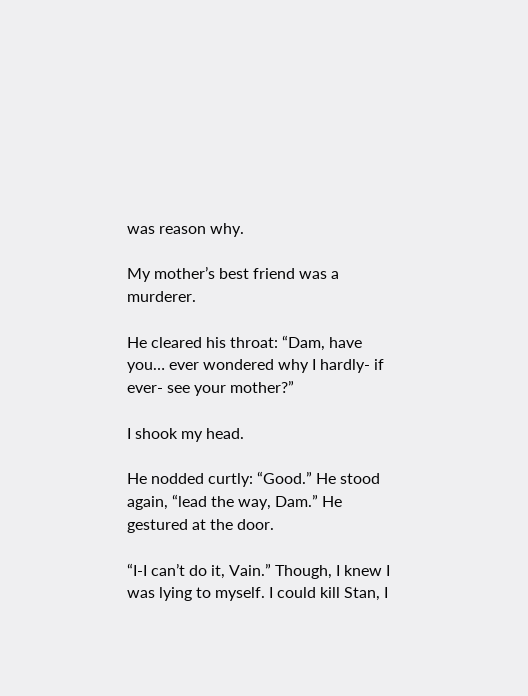was reason why.

My mother’s best friend was a murderer.

He cleared his throat: “Dam, have you… ever wondered why I hardly- if ever- see your mother?”

I shook my head.

He nodded curtly: “Good.” He stood again, “lead the way, Dam.” He gestured at the door.

“I-I can’t do it, Vain.” Though, I knew I was lying to myself. I could kill Stan, I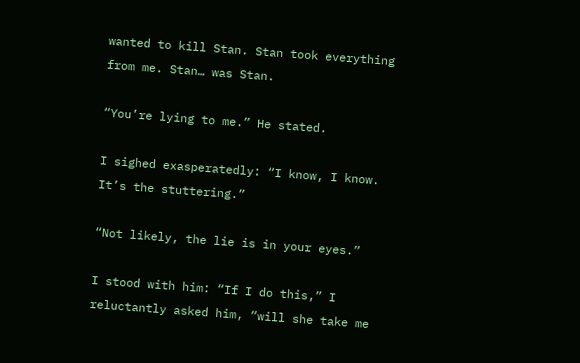wanted to kill Stan. Stan took everything from me. Stan… was Stan.

“You’re lying to me.” He stated.

I sighed exasperatedly: “I know, I know. It’s the stuttering.”

“Not likely, the lie is in your eyes.”

I stood with him: “If I do this,” I reluctantly asked him, “will she take me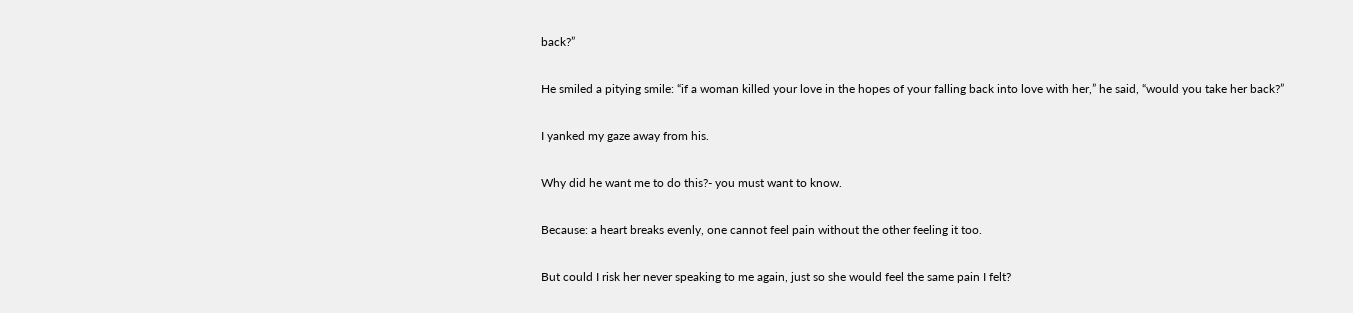back?”

He smiled a pitying smile: “if a woman killed your love in the hopes of your falling back into love with her,” he said, “would you take her back?”

I yanked my gaze away from his.

Why did he want me to do this?- you must want to know.

Because: a heart breaks evenly, one cannot feel pain without the other feeling it too.

But could I risk her never speaking to me again, just so she would feel the same pain I felt?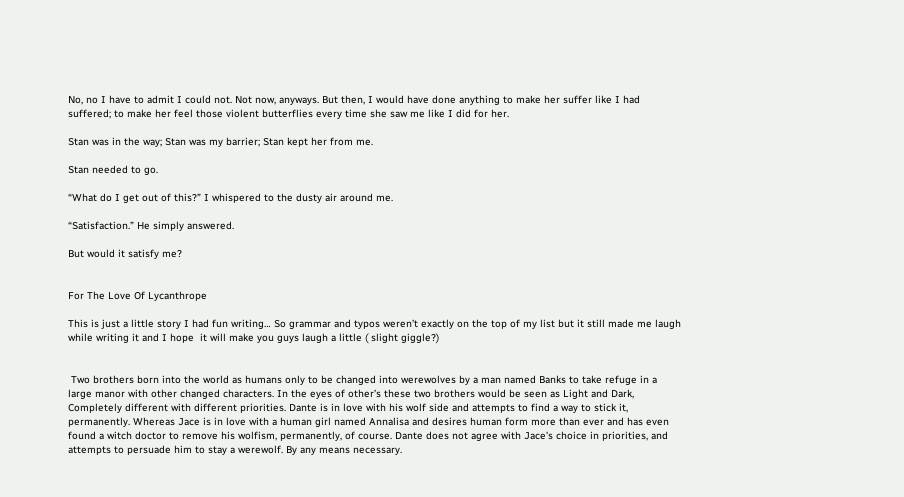No, no I have to admit I could not. Not now, anyways. But then, I would have done anything to make her suffer like I had suffered; to make her feel those violent butterflies every time she saw me like I did for her.

Stan was in the way; Stan was my barrier; Stan kept her from me.

Stan needed to go.

“What do I get out of this?” I whispered to the dusty air around me.

“Satisfaction.” He simply answered.

But would it satisfy me?


For The Love Of Lycanthrope

This is just a little story I had fun writing… So grammar and typos weren’t exactly on the top of my list but it still made me laugh while writing it and I hope  it will make you guys laugh a little ( slight giggle?)


 Two brothers born into the world as humans only to be changed into werewolves by a man named Banks to take refuge in a large manor with other changed characters. In the eyes of other’s these two brothers would be seen as Light and Dark, Completely different with different priorities. Dante is in love with his wolf side and attempts to find a way to stick it, permanently. Whereas Jace is in love with a human girl named Annalisa and desires human form more than ever and has even found a witch doctor to remove his wolfism, permanently, of course. Dante does not agree with Jace’s choice in priorities, and attempts to persuade him to stay a werewolf. By any means necessary.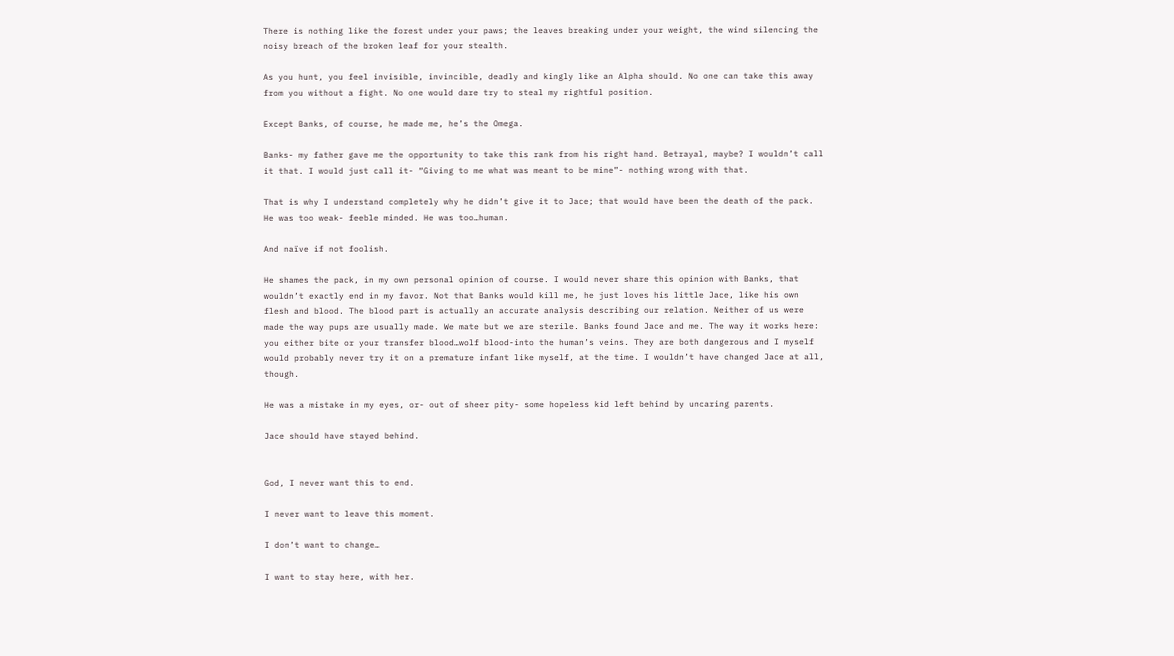There is nothing like the forest under your paws; the leaves breaking under your weight, the wind silencing the noisy breach of the broken leaf for your stealth.

As you hunt, you feel invisible, invincible, deadly and kingly like an Alpha should. No one can take this away from you without a fight. No one would dare try to steal my rightful position.

Except Banks, of course, he made me, he’s the Omega.

Banks- my father gave me the opportunity to take this rank from his right hand. Betrayal, maybe? I wouldn’t call it that. I would just call it- “Giving to me what was meant to be mine”- nothing wrong with that.

That is why I understand completely why he didn’t give it to Jace; that would have been the death of the pack. He was too weak- feeble minded. He was too…human.

And naïve if not foolish.

He shames the pack, in my own personal opinion of course. I would never share this opinion with Banks, that wouldn’t exactly end in my favor. Not that Banks would kill me, he just loves his little Jace, like his own flesh and blood. The blood part is actually an accurate analysis describing our relation. Neither of us were made the way pups are usually made. We mate but we are sterile. Banks found Jace and me. The way it works here: you either bite or your transfer blood…wolf blood-into the human’s veins. They are both dangerous and I myself would probably never try it on a premature infant like myself, at the time. I wouldn’t have changed Jace at all, though.

He was a mistake in my eyes, or- out of sheer pity- some hopeless kid left behind by uncaring parents.

Jace should have stayed behind.


God, I never want this to end.

I never want to leave this moment.

I don’t want to change…

I want to stay here, with her.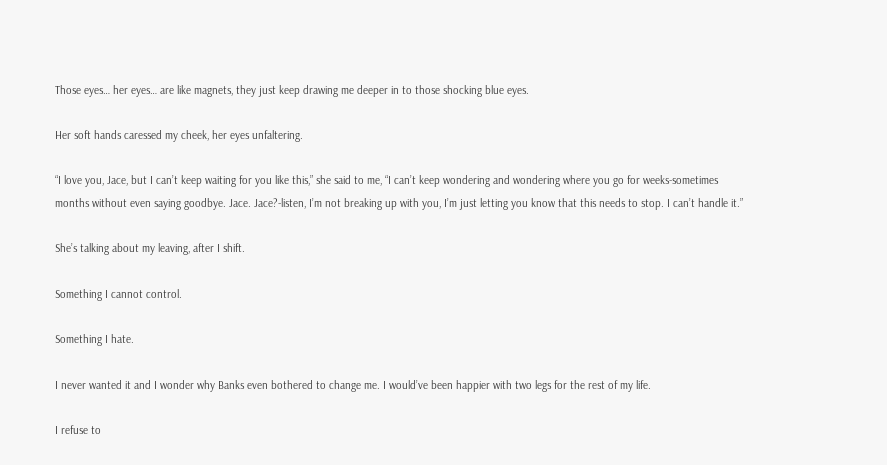Those eyes… her eyes… are like magnets, they just keep drawing me deeper in to those shocking blue eyes.

Her soft hands caressed my cheek, her eyes unfaltering.

“I love you, Jace, but I can’t keep waiting for you like this,” she said to me, “I can’t keep wondering and wondering where you go for weeks-sometimes months without even saying goodbye. Jace. Jace?-listen, I’m not breaking up with you, I’m just letting you know that this needs to stop. I can’t handle it.”

She’s talking about my leaving, after I shift.

Something I cannot control.

Something I hate.

I never wanted it and I wonder why Banks even bothered to change me. I would’ve been happier with two legs for the rest of my life.

I refuse to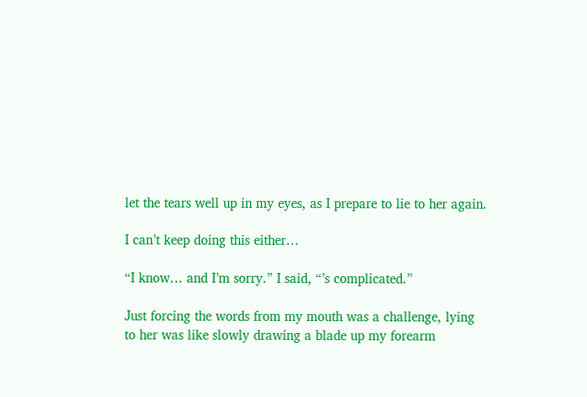let the tears well up in my eyes, as I prepare to lie to her again.

I can’t keep doing this either…

“I know… and I’m sorry.” I said, “’s complicated.”

Just forcing the words from my mouth was a challenge, lying to her was like slowly drawing a blade up my forearm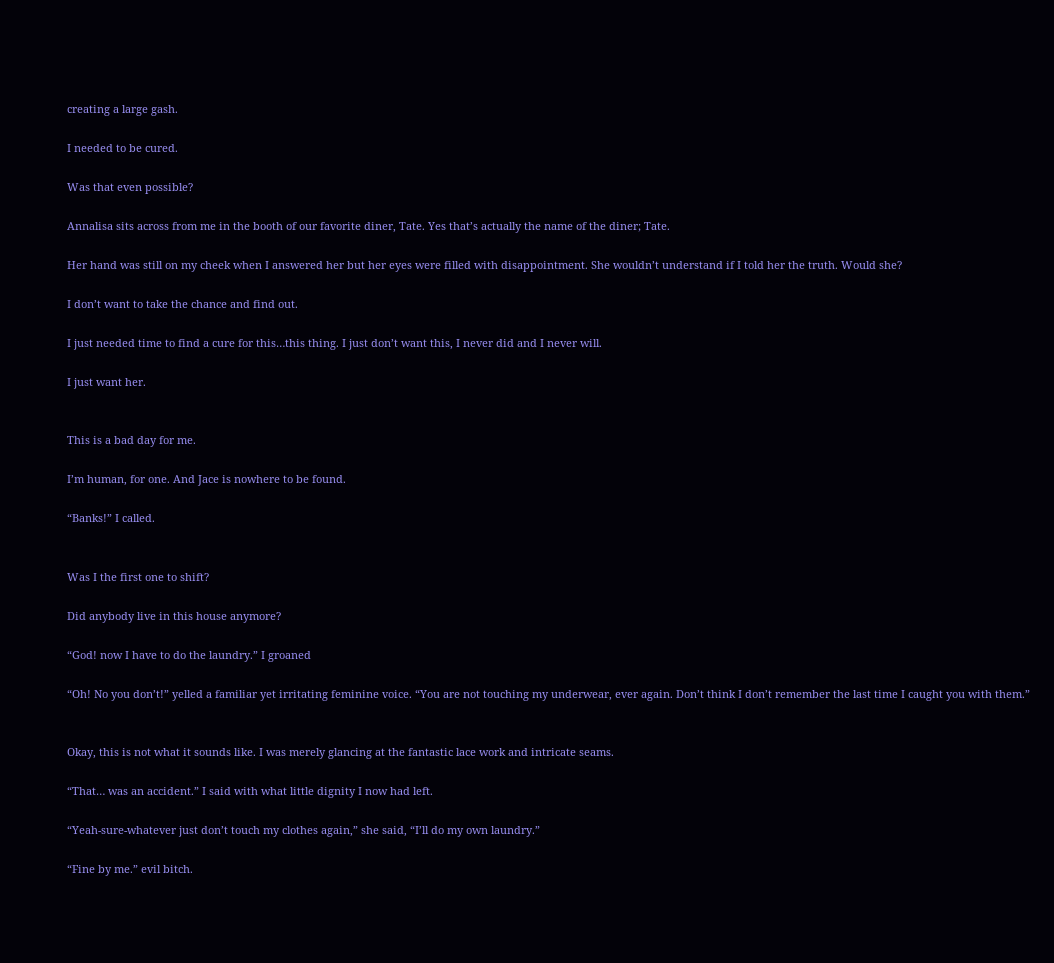creating a large gash.

I needed to be cured.

Was that even possible?

Annalisa sits across from me in the booth of our favorite diner, Tate. Yes that’s actually the name of the diner; Tate.

Her hand was still on my cheek when I answered her but her eyes were filled with disappointment. She wouldn’t understand if I told her the truth. Would she?

I don’t want to take the chance and find out.

I just needed time to find a cure for this…this thing. I just don’t want this, I never did and I never will.

I just want her.


This is a bad day for me.

I’m human, for one. And Jace is nowhere to be found.

“Banks!” I called.


Was I the first one to shift?

Did anybody live in this house anymore?

“God! now I have to do the laundry.” I groaned

“Oh! No you don’t!” yelled a familiar yet irritating feminine voice. “You are not touching my underwear, ever again. Don’t think I don’t remember the last time I caught you with them.”


Okay, this is not what it sounds like. I was merely glancing at the fantastic lace work and intricate seams.

“That… was an accident.” I said with what little dignity I now had left.

“Yeah-sure-whatever just don’t touch my clothes again,” she said, “I’ll do my own laundry.”

“Fine by me.” evil bitch.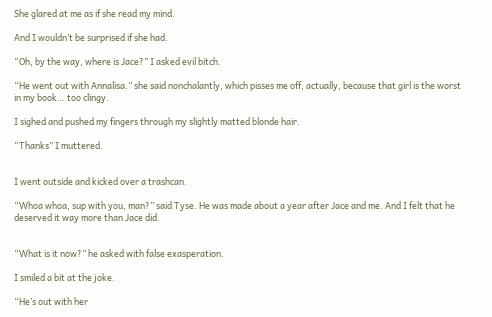She glared at me as if she read my mind.

And I wouldn’t be surprised if she had.

“Oh, by the way, where is Jace?” I asked evil bitch.

“He went out with Annalisa.” she said nonchalantly, which pisses me off, actually, because that girl is the worst in my book… too clingy.

I sighed and pushed my fingers through my slightly matted blonde hair.

“Thanks” I muttered.


I went outside and kicked over a trashcan.

“Whoa whoa, sup with you, man?” said Tyse. He was made about a year after Jace and me. And I felt that he deserved it way more than Jace did.


“What is it now?” he asked with false exasperation.

I smiled a bit at the joke.

“He’s out with her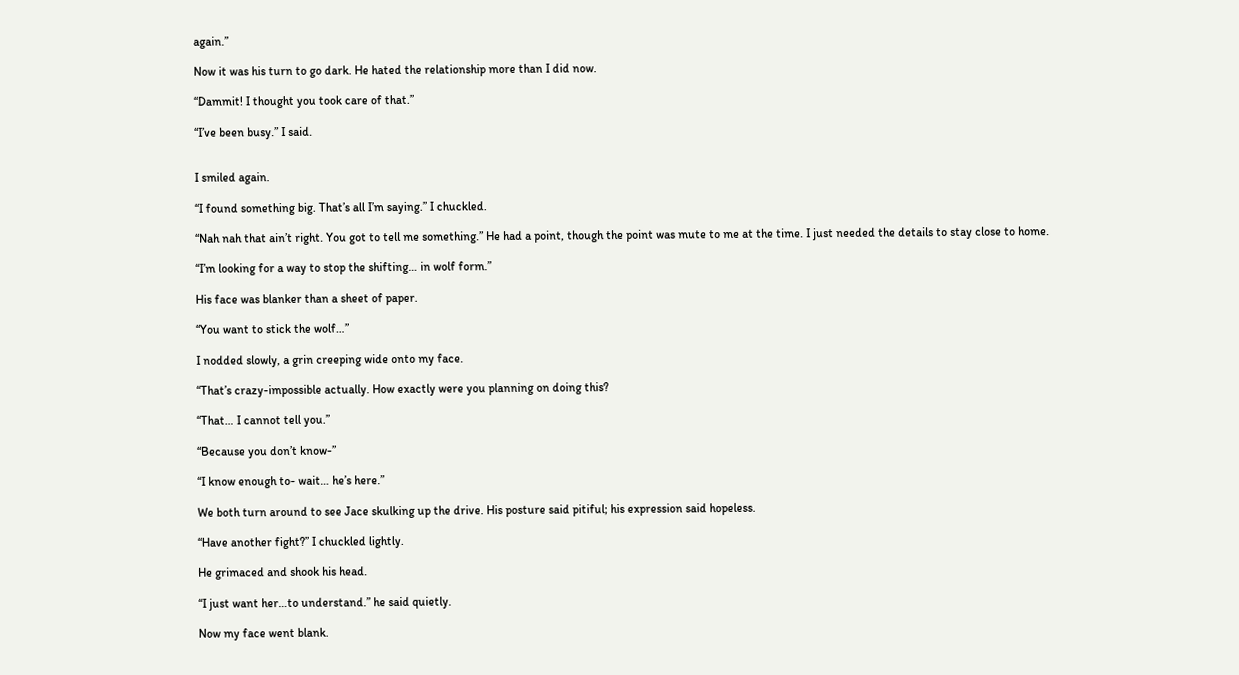again.”

Now it was his turn to go dark. He hated the relationship more than I did now.

“Dammit! I thought you took care of that.”

“I’ve been busy.” I said.


I smiled again.

“I found something big. That’s all I’m saying.” I chuckled.

“Nah nah that ain’t right. You got to tell me something.” He had a point, though the point was mute to me at the time. I just needed the details to stay close to home.

“I’m looking for a way to stop the shifting… in wolf form.”

His face was blanker than a sheet of paper.

“You want to stick the wolf…”

I nodded slowly, a grin creeping wide onto my face.

“That’s crazy-impossible actually. How exactly were you planning on doing this?

“That… I cannot tell you.”

“Because you don’t know-”

“I know enough to- wait… he’s here.”

We both turn around to see Jace skulking up the drive. His posture said pitiful; his expression said hopeless.

“Have another fight?” I chuckled lightly.

He grimaced and shook his head.

“I just want her…to understand.” he said quietly.

Now my face went blank.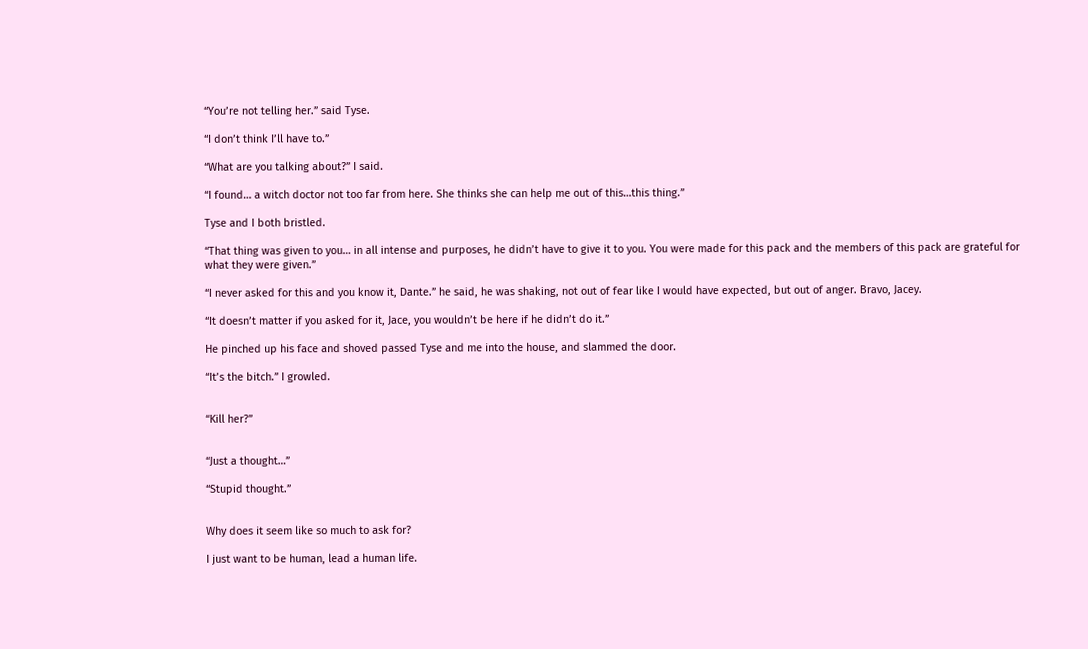“You’re not telling her.” said Tyse.

“I don’t think I’ll have to.”

“What are you talking about?” I said.

“I found… a witch doctor not too far from here. She thinks she can help me out of this…this thing.”

Tyse and I both bristled.

“That thing was given to you… in all intense and purposes, he didn’t have to give it to you. You were made for this pack and the members of this pack are grateful for what they were given.”

“I never asked for this and you know it, Dante.” he said, he was shaking, not out of fear like I would have expected, but out of anger. Bravo, Jacey.

“It doesn’t matter if you asked for it, Jace, you wouldn’t be here if he didn’t do it.”

He pinched up his face and shoved passed Tyse and me into the house, and slammed the door.

“It’s the bitch.” I growled.


“Kill her?”


“Just a thought…”

“Stupid thought.”


Why does it seem like so much to ask for?

I just want to be human, lead a human life.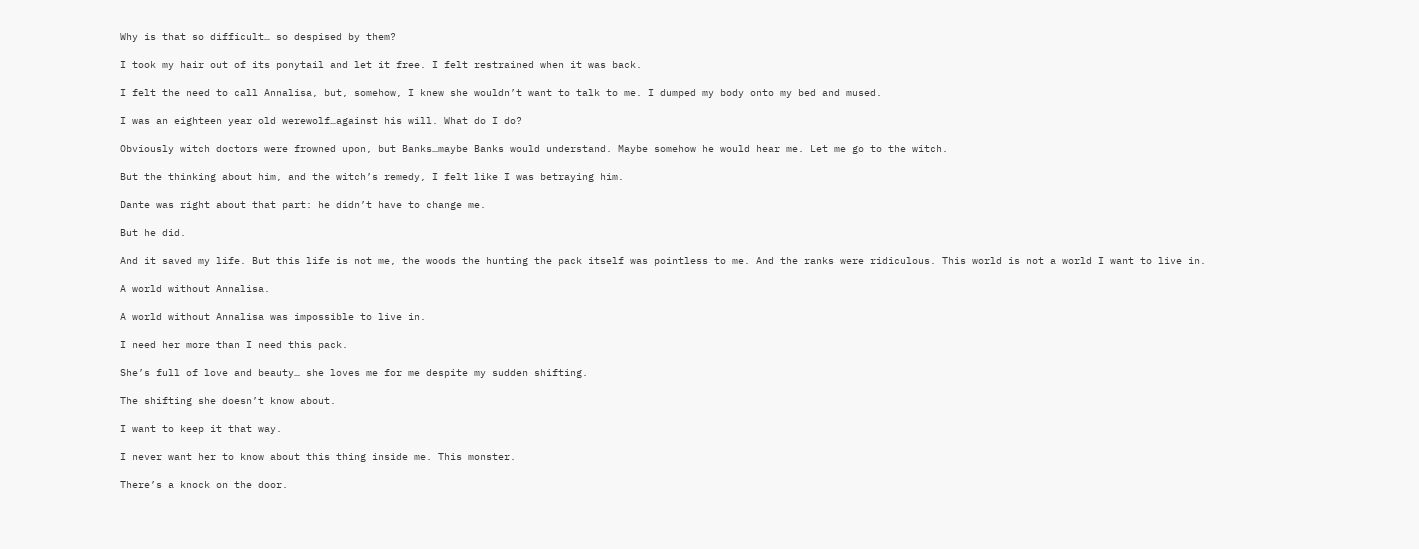Why is that so difficult… so despised by them?

I took my hair out of its ponytail and let it free. I felt restrained when it was back.

I felt the need to call Annalisa, but, somehow, I knew she wouldn’t want to talk to me. I dumped my body onto my bed and mused.

I was an eighteen year old werewolf…against his will. What do I do?

Obviously witch doctors were frowned upon, but Banks…maybe Banks would understand. Maybe somehow he would hear me. Let me go to the witch.

But the thinking about him, and the witch’s remedy, I felt like I was betraying him.

Dante was right about that part: he didn’t have to change me.

But he did.

And it saved my life. But this life is not me, the woods the hunting the pack itself was pointless to me. And the ranks were ridiculous. This world is not a world I want to live in.

A world without Annalisa.

A world without Annalisa was impossible to live in.

I need her more than I need this pack.

She’s full of love and beauty… she loves me for me despite my sudden shifting.

The shifting she doesn’t know about.

I want to keep it that way.

I never want her to know about this thing inside me. This monster.

There’s a knock on the door.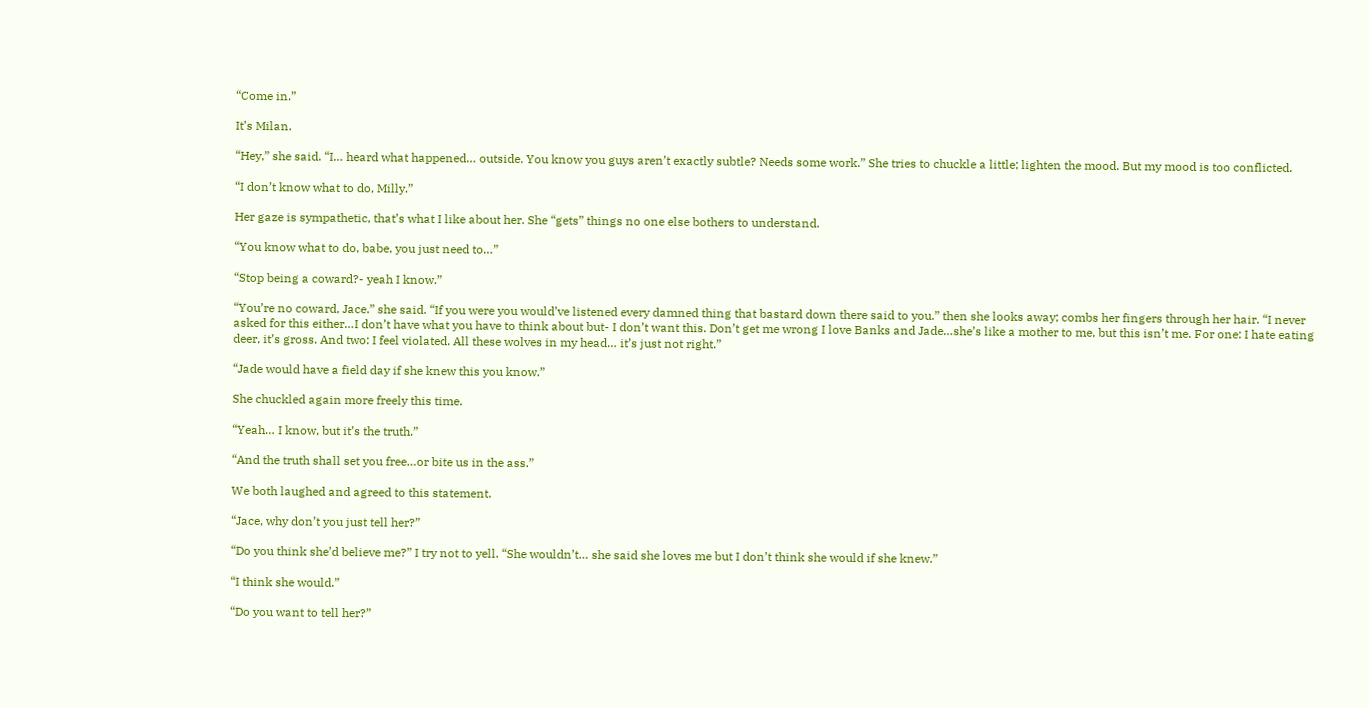“Come in.”

It’s Milan.

“Hey,” she said. “I… heard what happened… outside. You know you guys aren’t exactly subtle? Needs some work.” She tries to chuckle a little; lighten the mood. But my mood is too conflicted.

“I don’t know what to do, Milly.”

Her gaze is sympathetic, that’s what I like about her. She “gets” things no one else bothers to understand.

“You know what to do, babe, you just need to…”

“Stop being a coward?- yeah I know.”

“You’re no coward, Jace.” she said. “If you were you would’ve listened every damned thing that bastard down there said to you.” then she looks away; combs her fingers through her hair. “I never asked for this either…I don’t have what you have to think about but- I don’t want this. Don’t get me wrong I love Banks and Jade…she’s like a mother to me, but this isn’t me. For one: I hate eating deer, it’s gross. And two: I feel violated. All these wolves in my head… it’s just not right.”

“Jade would have a field day if she knew this you know.”

She chuckled again more freely this time.

“Yeah… I know, but it’s the truth.”

“And the truth shall set you free…or bite us in the ass.”

We both laughed and agreed to this statement.

“Jace, why don’t you just tell her?”

“Do you think she’d believe me?” I try not to yell. “She wouldn’t… she said she loves me but I don’t think she would if she knew.”

“I think she would.”

“Do you want to tell her?”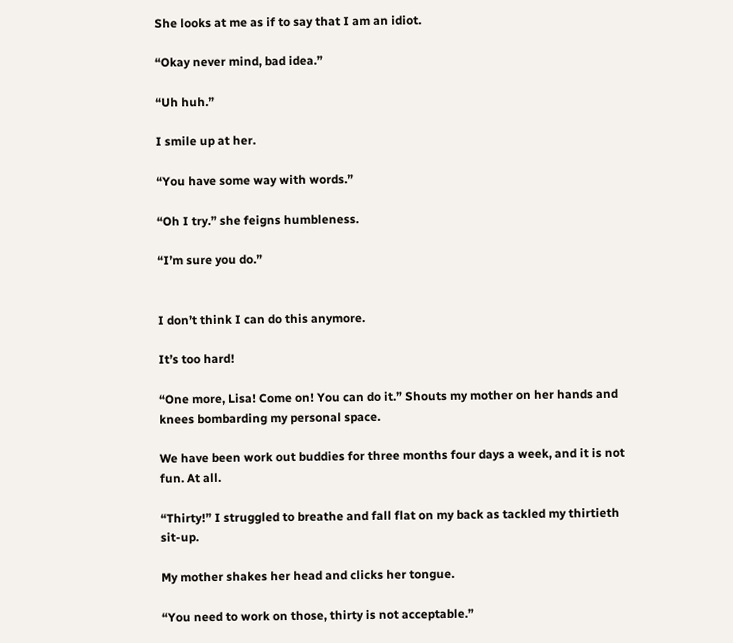She looks at me as if to say that I am an idiot.

“Okay never mind, bad idea.”

“Uh huh.”

I smile up at her.

“You have some way with words.”

“Oh I try.” she feigns humbleness.

“I’m sure you do.”


I don’t think I can do this anymore.

It’s too hard!

“One more, Lisa! Come on! You can do it.” Shouts my mother on her hands and knees bombarding my personal space.

We have been work out buddies for three months four days a week, and it is not fun. At all.

“Thirty!” I struggled to breathe and fall flat on my back as tackled my thirtieth sit-up.

My mother shakes her head and clicks her tongue.

“You need to work on those, thirty is not acceptable.”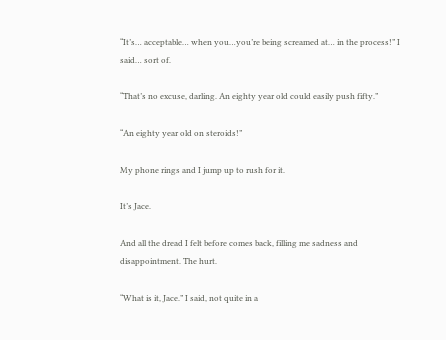“It’s… acceptable… when you…you’re being screamed at… in the process!” I said… sort of.

“That’s no excuse, darling. An eighty year old could easily push fifty.”

“An eighty year old on steroids!”

My phone rings and I jump up to rush for it.

It’s Jace.

And all the dread I felt before comes back, filling me sadness and disappointment. The hurt.

“What is it, Jace.” I said, not quite in a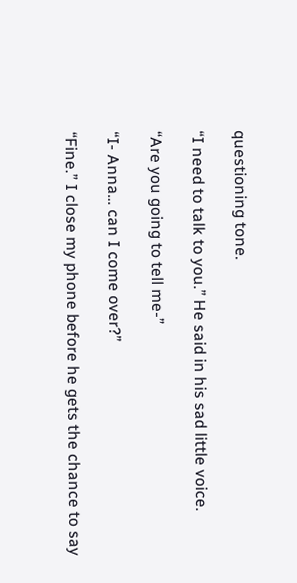questioning tone.

“I need to talk to you.” He said in his sad little voice.

“Are you going to tell me-”

“I- Anna… can I come over?”

“Fine.” I close my phone before he gets the chance to say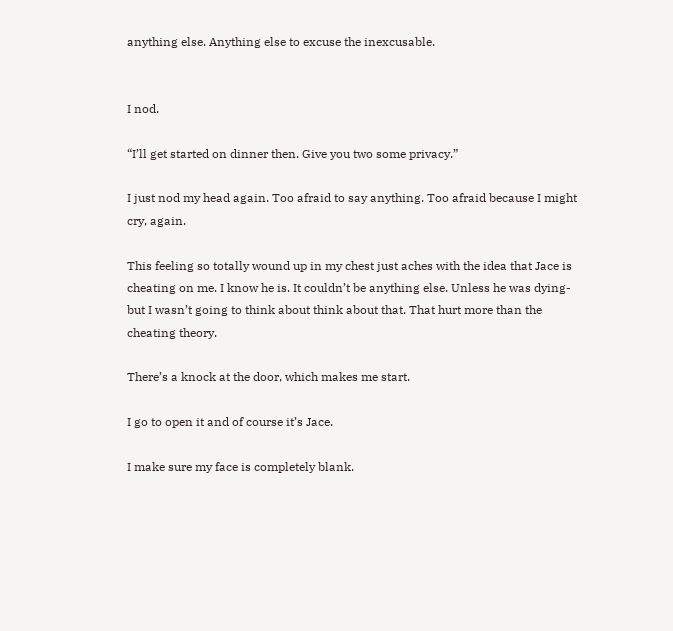anything else. Anything else to excuse the inexcusable.


I nod.

“I’ll get started on dinner then. Give you two some privacy.”

I just nod my head again. Too afraid to say anything. Too afraid because I might cry, again.

This feeling so totally wound up in my chest just aches with the idea that Jace is cheating on me. I know he is. It couldn’t be anything else. Unless he was dying-but I wasn’t going to think about think about that. That hurt more than the cheating theory.

There’s a knock at the door, which makes me start.

I go to open it and of course it’s Jace.

I make sure my face is completely blank.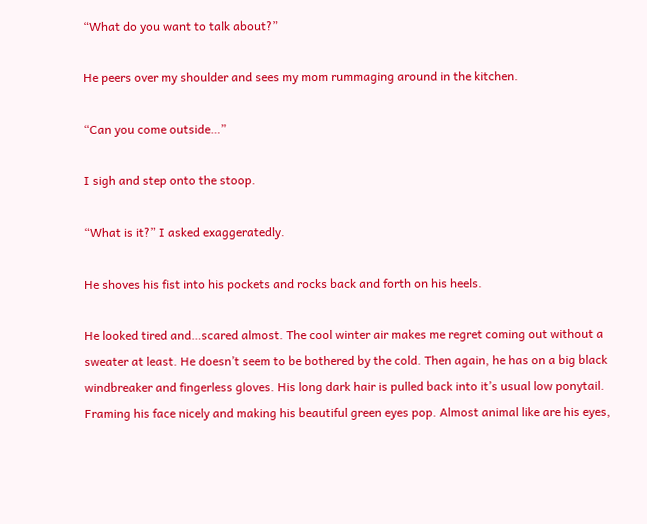“What do you want to talk about?”

He peers over my shoulder and sees my mom rummaging around in the kitchen.

“Can you come outside…”

I sigh and step onto the stoop.

“What is it?” I asked exaggeratedly.

He shoves his fist into his pockets and rocks back and forth on his heels.

He looked tired and…scared almost. The cool winter air makes me regret coming out without a sweater at least. He doesn’t seem to be bothered by the cold. Then again, he has on a big black windbreaker and fingerless gloves. His long dark hair is pulled back into it’s usual low ponytail. Framing his face nicely and making his beautiful green eyes pop. Almost animal like are his eyes,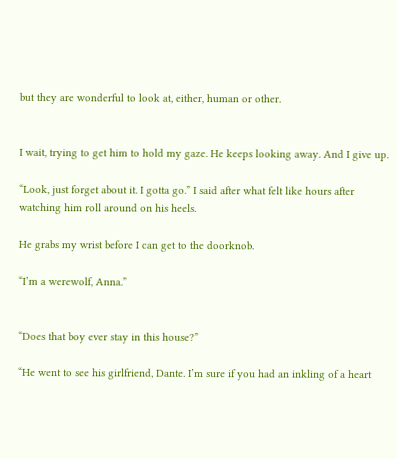but they are wonderful to look at, either, human or other.


I wait, trying to get him to hold my gaze. He keeps looking away. And I give up.

“Look, just forget about it. I gotta go.” I said after what felt like hours after watching him roll around on his heels.

He grabs my wrist before I can get to the doorknob.

“I’m a werewolf, Anna.”


“Does that boy ever stay in this house?”

“He went to see his girlfriend, Dante. I’m sure if you had an inkling of a heart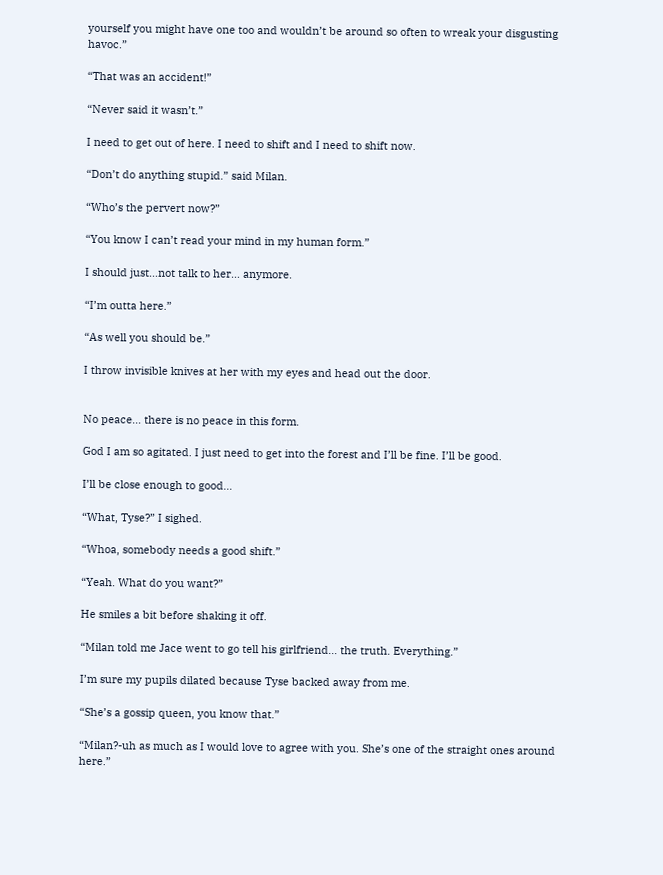yourself you might have one too and wouldn’t be around so often to wreak your disgusting havoc.”

“That was an accident!”

“Never said it wasn’t.”

I need to get out of here. I need to shift and I need to shift now.

“Don’t do anything stupid.” said Milan.

“Who’s the pervert now?”

“You know I can’t read your mind in my human form.”

I should just…not talk to her… anymore.

“I’m outta here.”

“As well you should be.”

I throw invisible knives at her with my eyes and head out the door.


No peace… there is no peace in this form.

God I am so agitated. I just need to get into the forest and I’ll be fine. I’ll be good.

I’ll be close enough to good…

“What, Tyse?” I sighed.

“Whoa, somebody needs a good shift.”

“Yeah. What do you want?”

He smiles a bit before shaking it off.

“Milan told me Jace went to go tell his girlfriend… the truth. Everything.”

I’m sure my pupils dilated because Tyse backed away from me.

“She’s a gossip queen, you know that.”

“Milan?-uh as much as I would love to agree with you. She’s one of the straight ones around here.”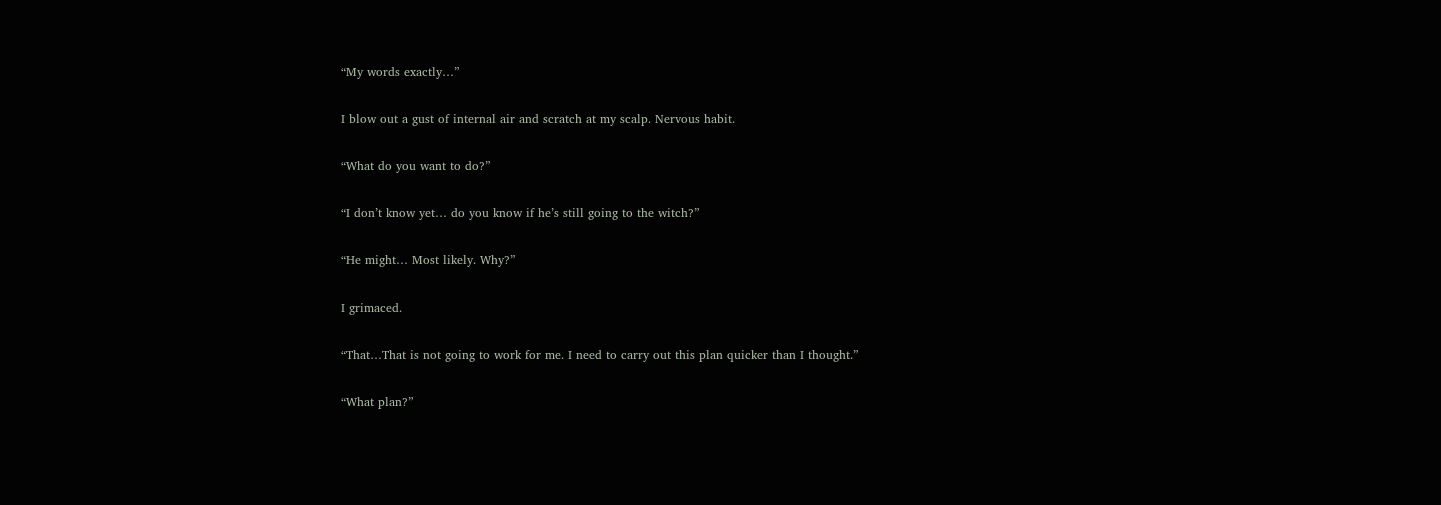“My words exactly…”

I blow out a gust of internal air and scratch at my scalp. Nervous habit.

“What do you want to do?”

“I don’t know yet… do you know if he’s still going to the witch?”

“He might… Most likely. Why?”

I grimaced.

“That…That is not going to work for me. I need to carry out this plan quicker than I thought.”

“What plan?”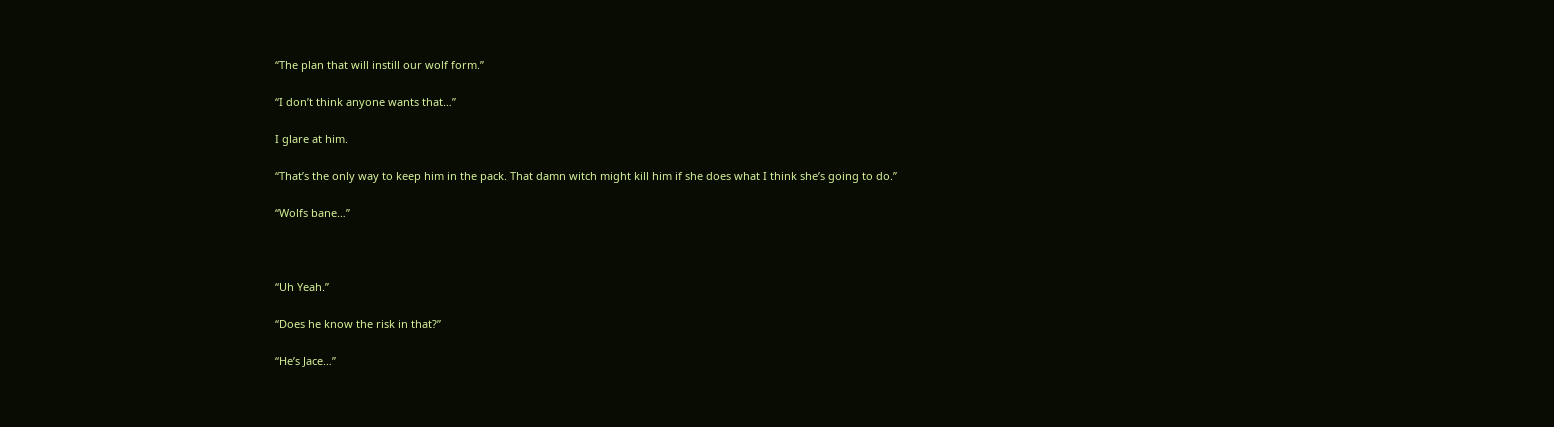“The plan that will instill our wolf form.”

“I don’t think anyone wants that…”

I glare at him.

“That’s the only way to keep him in the pack. That damn witch might kill him if she does what I think she’s going to do.”

“Wolfs bane…”



“Uh Yeah.”

“Does he know the risk in that?”

“He’s Jace…”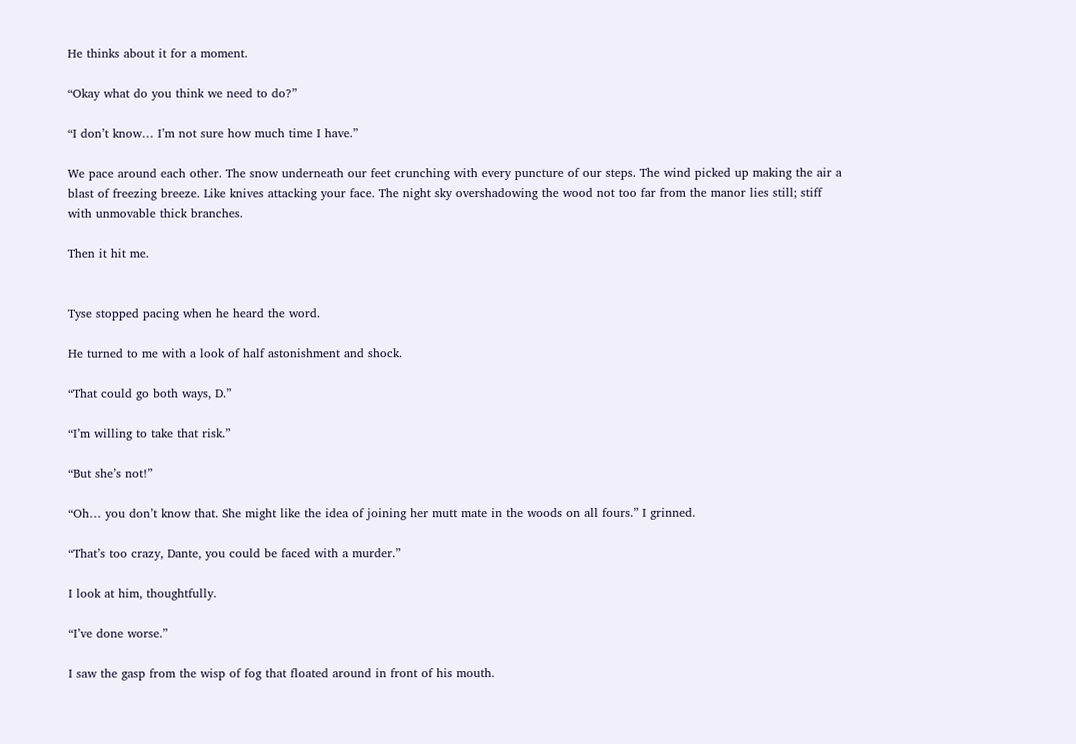He thinks about it for a moment.

“Okay what do you think we need to do?”

“I don’t know… I’m not sure how much time I have.”

We pace around each other. The snow underneath our feet crunching with every puncture of our steps. The wind picked up making the air a blast of freezing breeze. Like knives attacking your face. The night sky overshadowing the wood not too far from the manor lies still; stiff with unmovable thick branches.

Then it hit me.


Tyse stopped pacing when he heard the word.

He turned to me with a look of half astonishment and shock.

“That could go both ways, D.”

“I’m willing to take that risk.”

“But she’s not!”

“Oh… you don’t know that. She might like the idea of joining her mutt mate in the woods on all fours.” I grinned.

“That’s too crazy, Dante, you could be faced with a murder.”

I look at him, thoughtfully.

“I’ve done worse.”

I saw the gasp from the wisp of fog that floated around in front of his mouth.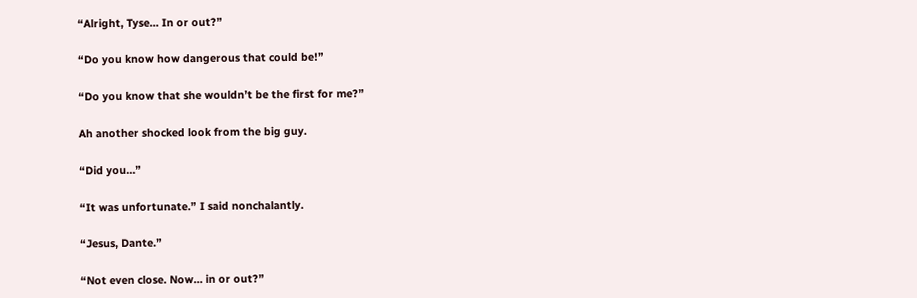“Alright, Tyse… In or out?”

“Do you know how dangerous that could be!”

“Do you know that she wouldn’t be the first for me?”

Ah another shocked look from the big guy.

“Did you…”

“It was unfortunate.” I said nonchalantly.

“Jesus, Dante.”

“Not even close. Now… in or out?”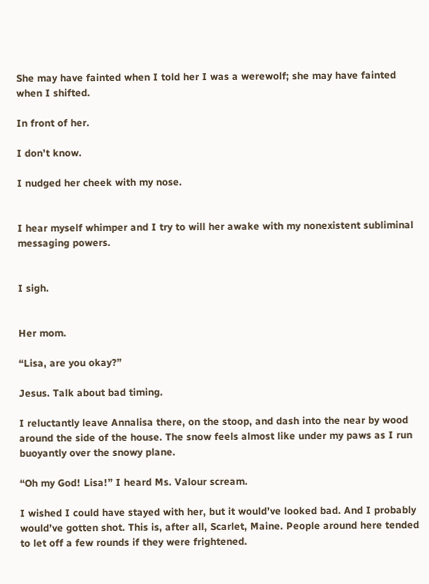She may have fainted when I told her I was a werewolf; she may have fainted when I shifted.

In front of her.

I don’t know.

I nudged her cheek with my nose.


I hear myself whimper and I try to will her awake with my nonexistent subliminal messaging powers.


I sigh.


Her mom.

“Lisa, are you okay?”

Jesus. Talk about bad timing.

I reluctantly leave Annalisa there, on the stoop, and dash into the near by wood around the side of the house. The snow feels almost like under my paws as I run buoyantly over the snowy plane.

“Oh my God! Lisa!” I heard Ms. Valour scream.

I wished I could have stayed with her, but it would’ve looked bad. And I probably would’ve gotten shot. This is, after all, Scarlet, Maine. People around here tended to let off a few rounds if they were frightened.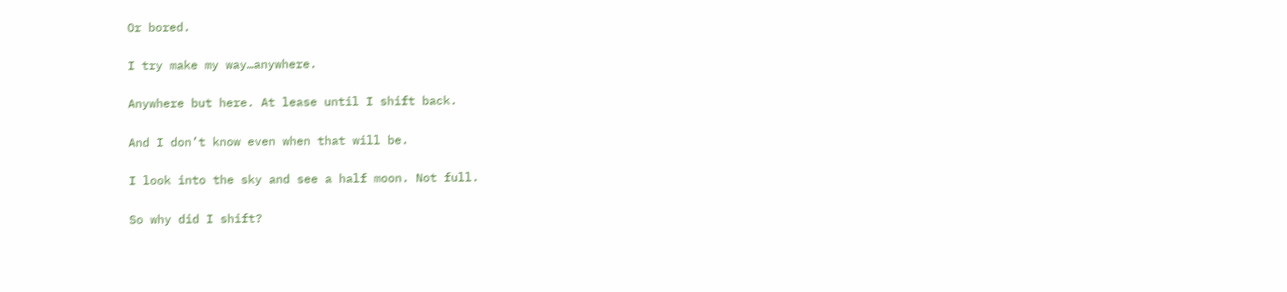Or bored.

I try make my way…anywhere.

Anywhere but here. At lease until I shift back.

And I don’t know even when that will be.

I look into the sky and see a half moon. Not full.

So why did I shift?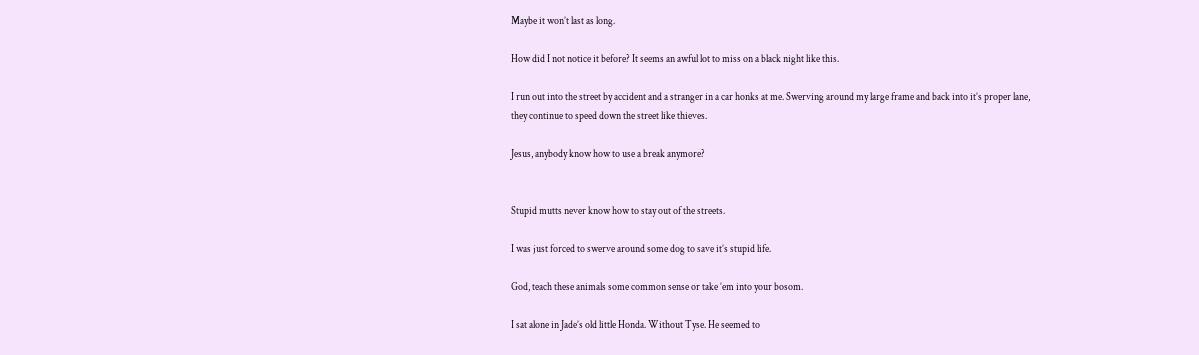Maybe it won’t last as long.

How did I not notice it before? It seems an awful lot to miss on a black night like this.

I run out into the street by accident and a stranger in a car honks at me. Swerving around my large frame and back into it’s proper lane, they continue to speed down the street like thieves.

Jesus, anybody know how to use a break anymore?


Stupid mutts never know how to stay out of the streets.

I was just forced to swerve around some dog to save it’s stupid life.

God, teach these animals some common sense or take ’em into your bosom.

I sat alone in Jade’s old little Honda. Without Tyse. He seemed to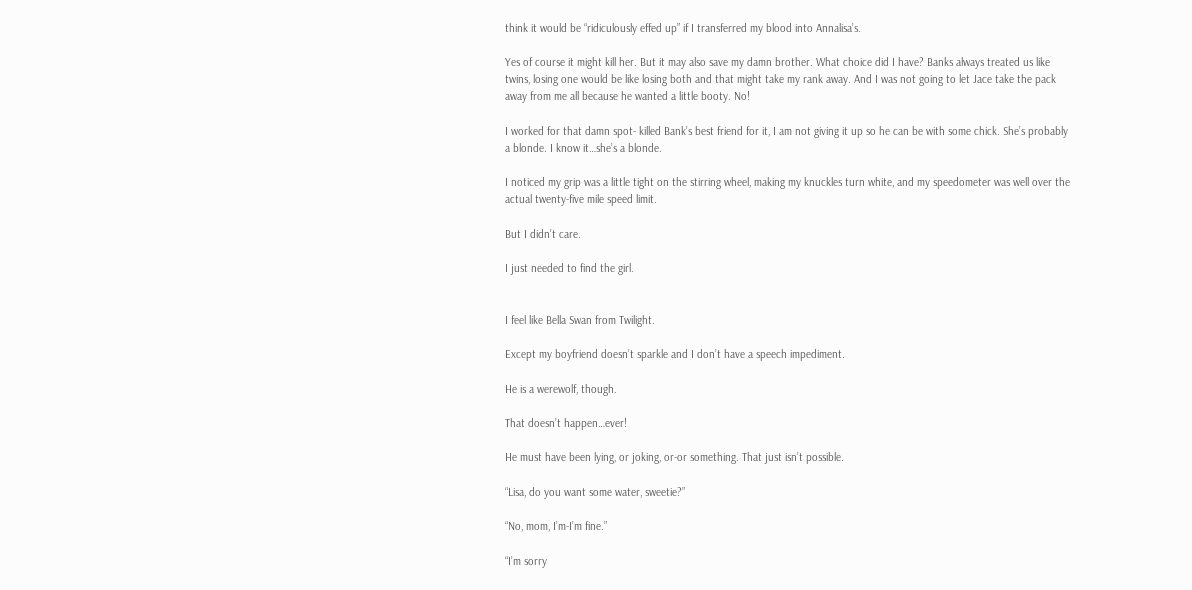think it would be “ridiculously effed up” if I transferred my blood into Annalisa’s.

Yes of course it might kill her. But it may also save my damn brother. What choice did I have? Banks always treated us like twins, losing one would be like losing both and that might take my rank away. And I was not going to let Jace take the pack away from me all because he wanted a little booty. No!

I worked for that damn spot- killed Bank’s best friend for it, I am not giving it up so he can be with some chick. She’s probably a blonde. I know it…she’s a blonde.

I noticed my grip was a little tight on the stirring wheel, making my knuckles turn white, and my speedometer was well over the actual twenty-five mile speed limit.

But I didn’t care.

I just needed to find the girl.


I feel like Bella Swan from Twilight.

Except my boyfriend doesn’t sparkle and I don’t have a speech impediment.

He is a werewolf, though.

That doesn’t happen…ever!

He must have been lying, or joking, or-or something. That just isn’t possible.

“Lisa, do you want some water, sweetie?”

“No, mom, I’m-I’m fine.”

“I’m sorry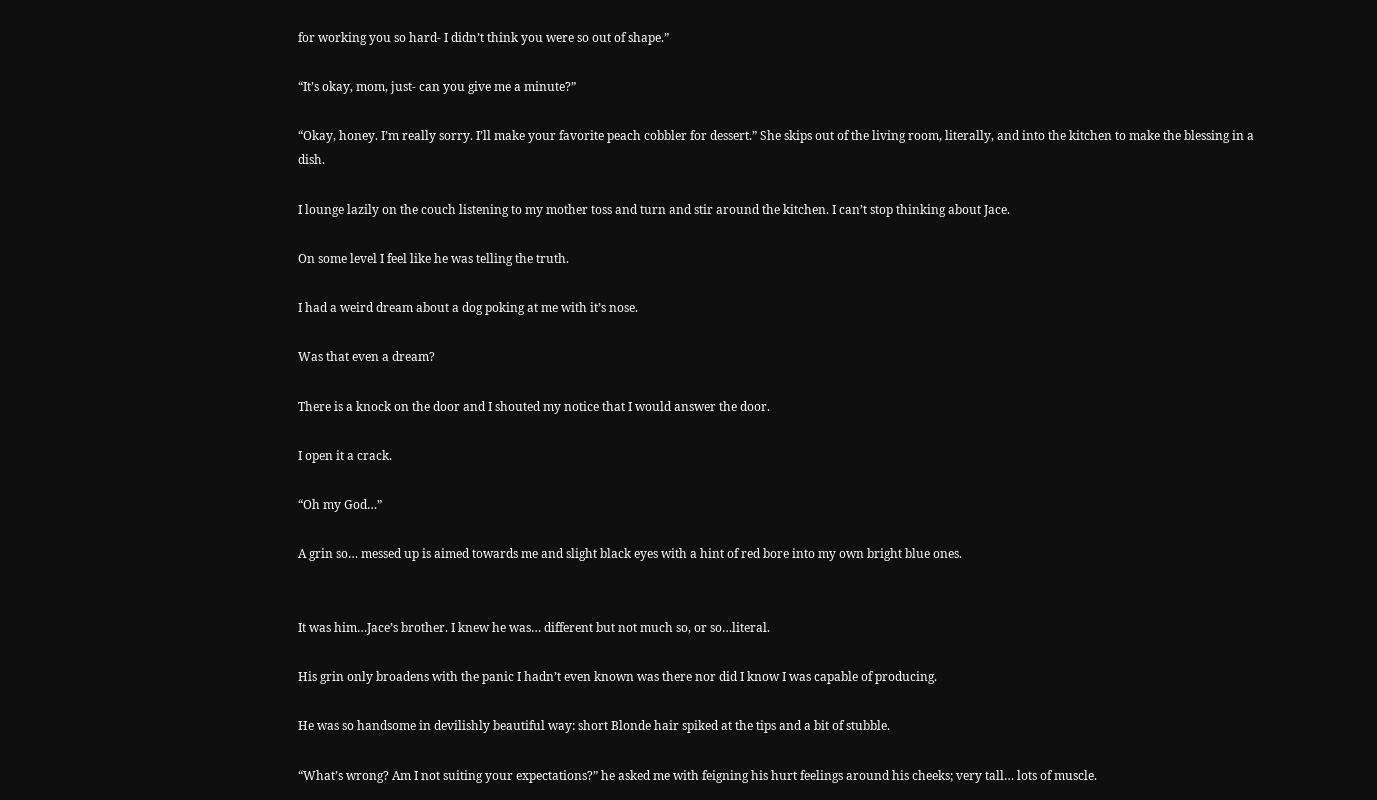for working you so hard- I didn’t think you were so out of shape.”

“It’s okay, mom, just- can you give me a minute?”

“Okay, honey. I’m really sorry. I’ll make your favorite peach cobbler for dessert.” She skips out of the living room, literally, and into the kitchen to make the blessing in a dish.

I lounge lazily on the couch listening to my mother toss and turn and stir around the kitchen. I can’t stop thinking about Jace.

On some level I feel like he was telling the truth.

I had a weird dream about a dog poking at me with it’s nose.

Was that even a dream?

There is a knock on the door and I shouted my notice that I would answer the door.

I open it a crack.

“Oh my God…”

A grin so… messed up is aimed towards me and slight black eyes with a hint of red bore into my own bright blue ones.


It was him…Jace’s brother. I knew he was… different but not much so, or so…literal.

His grin only broadens with the panic I hadn’t even known was there nor did I know I was capable of producing.

He was so handsome in devilishly beautiful way: short Blonde hair spiked at the tips and a bit of stubble.

“What’s wrong? Am I not suiting your expectations?” he asked me with feigning his hurt feelings around his cheeks; very tall… lots of muscle.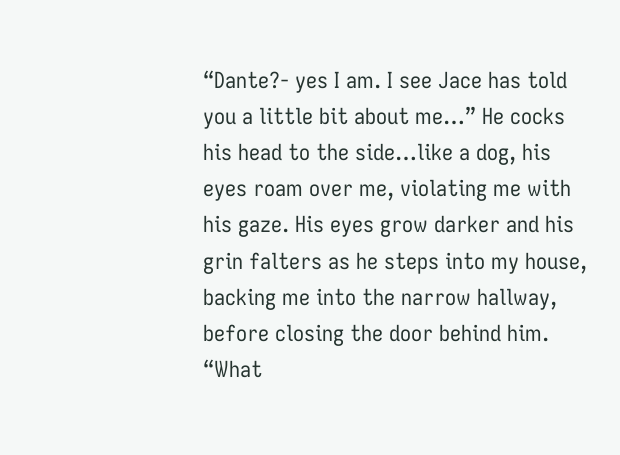“Dante?- yes I am. I see Jace has told you a little bit about me…” He cocks his head to the side…like a dog, his eyes roam over me, violating me with his gaze. His eyes grow darker and his grin falters as he steps into my house, backing me into the narrow hallway, before closing the door behind him. “What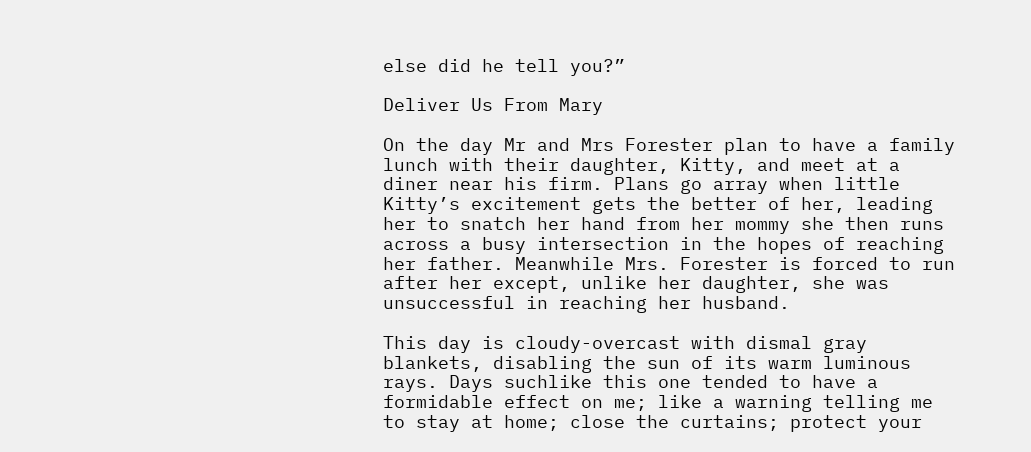else did he tell you?”

Deliver Us From Mary

On the day Mr and Mrs Forester plan to have a family lunch with their daughter, Kitty, and meet at a diner near his firm. Plans go array when little Kitty’s excitement gets the better of her, leading her to snatch her hand from her mommy she then runs across a busy intersection in the hopes of reaching her father. Meanwhile Mrs. Forester is forced to run after her except, unlike her daughter, she was unsuccessful in reaching her husband.

This day is cloudy-overcast with dismal gray blankets, disabling the sun of its warm luminous rays. Days suchlike this one tended to have a formidable effect on me; like a warning telling me to stay at home; close the curtains; protect your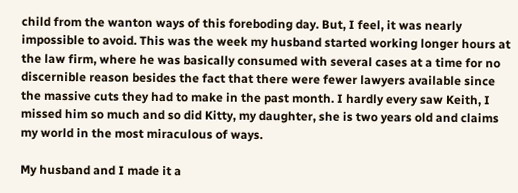child from the wanton ways of this foreboding day. But, I feel, it was nearly impossible to avoid. This was the week my husband started working longer hours at the law firm, where he was basically consumed with several cases at a time for no discernible reason besides the fact that there were fewer lawyers available since the massive cuts they had to make in the past month. I hardly every saw Keith, I missed him so much and so did Kitty, my daughter, she is two years old and claims my world in the most miraculous of ways.

My husband and I made it a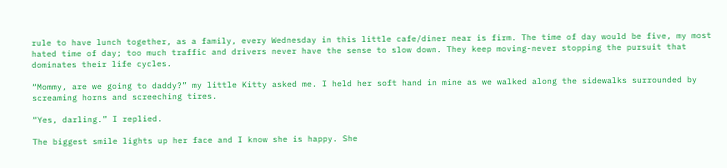rule to have lunch together, as a family, every Wednesday in this little cafe/diner near is firm. The time of day would be five, my most hated time of day; too much traffic and drivers never have the sense to slow down. They keep moving-never stopping the pursuit that dominates their life cycles.

“Mommy, are we going to daddy?” my little Kitty asked me. I held her soft hand in mine as we walked along the sidewalks surrounded by screaming horns and screeching tires.

“Yes, darling.” I replied.

The biggest smile lights up her face and I know she is happy. She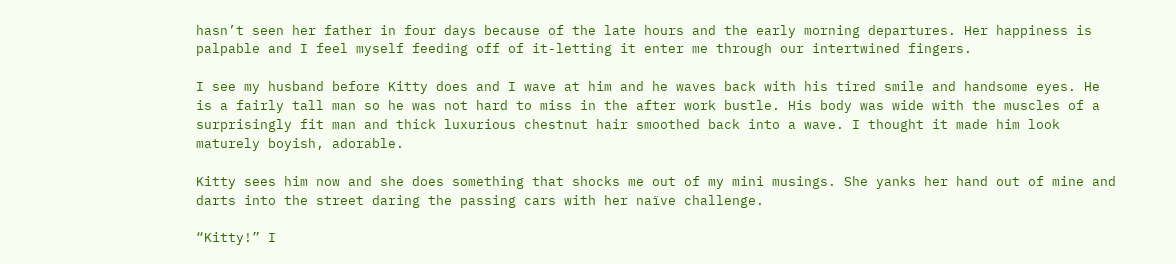hasn’t seen her father in four days because of the late hours and the early morning departures. Her happiness is palpable and I feel myself feeding off of it-letting it enter me through our intertwined fingers.

I see my husband before Kitty does and I wave at him and he waves back with his tired smile and handsome eyes. He is a fairly tall man so he was not hard to miss in the after work bustle. His body was wide with the muscles of a surprisingly fit man and thick luxurious chestnut hair smoothed back into a wave. I thought it made him look maturely boyish, adorable.

Kitty sees him now and she does something that shocks me out of my mini musings. She yanks her hand out of mine and darts into the street daring the passing cars with her naïve challenge.

“Kitty!” I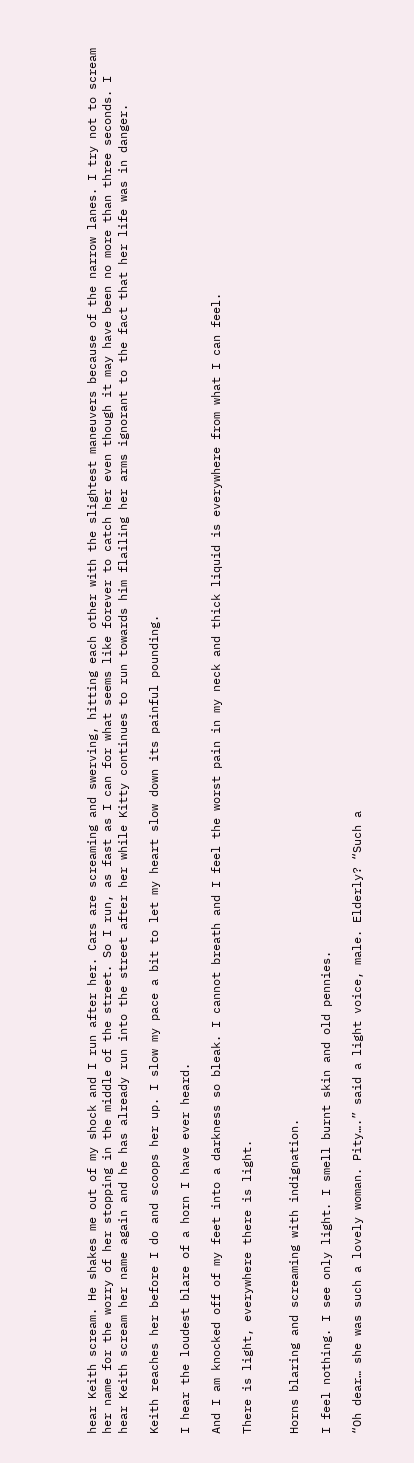hear Keith scream. He shakes me out of my shock and I run after her. Cars are screaming and swerving, hitting each other with the slightest maneuvers because of the narrow lanes. I try not to scream her name for the worry of her stopping in the middle of the street. So I run, as fast as I can for what seems like forever to catch her even though it may have been no more than three seconds. I hear Keith scream her name again and he has already run into the street after her while Kitty continues to run towards him flailing her arms ignorant to the fact that her life was in danger.

Keith reaches her before I do and scoops her up. I slow my pace a bit to let my heart slow down its painful pounding.

I hear the loudest blare of a horn I have ever heard.

And I am knocked off of my feet into a darkness so bleak. I cannot breath and I feel the worst pain in my neck and thick liquid is everywhere from what I can feel.

There is light, everywhere there is light.


Horns blaring and screaming with indignation.

I feel nothing. I see only light. I smell burnt skin and old pennies.

“Oh dear… she was such a lovely woman. Pity….” said a light voice, male. Elderly? “Such a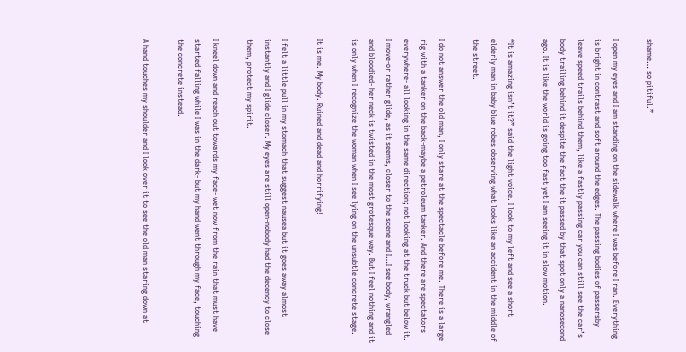shame… so pitiful.”

I open my eyes and I am standing on the sidewalk where I was before I ran. Everything is bright in contrast and soft around the edges. The passing bodies of passersby leave speed trails behind them, like a fastly passing car you can still see the car’s body trailing behind it despite the fact the it passed by that spot only a nanosecond ago. It is like the world is going too fast yet I am seeing it in slow motion.

“It is amazing isn’t it?” said the light voice. I look to my left and see a short elderly man in baby blue robes observing what looks like an accident in the middle of the street.

I do not answer the old man, I only stare at the spectacle before me. There is a large rig with a tanker on the back-maybe a petroleum tanker. And there are spectators everywhere- all looking in the same direction; not looking at the truck but below it. I move-or rather glide, as it seems, closer to the scene and I…I see body, wrangled and bloodied- her neck is twisted in the most grotesque way. But I feel nothing and it is only when I recognize the woman when I see lying on the unsubtle concrete stage.

It is me. My body. Ruined and dead and horrifying!

I felt a little pull in my stomach that suggest nausea but it goes away almost instantly and I glide closer. My eyes are still open-nobody had the decency to close them, protect my spirit.

I kneel down and reach out towards my face- wet now from the rain that must have started falling while I was in the dark- but my hand went through my face, touching the concrete instead.

A hand touches my shoulder and I look over it to see the old man staring down at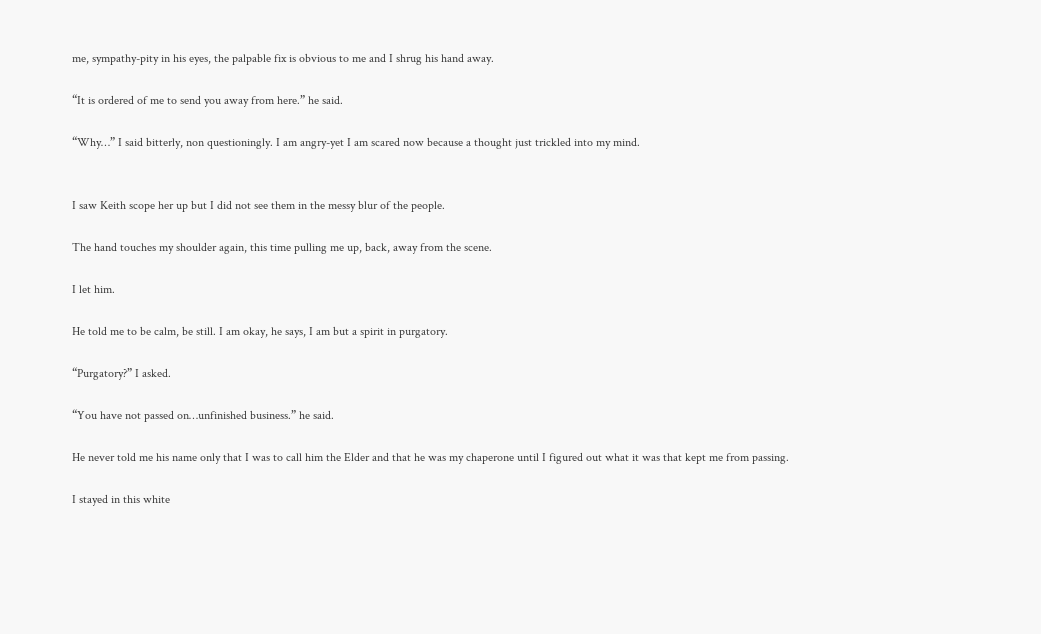me, sympathy-pity in his eyes, the palpable fix is obvious to me and I shrug his hand away.

“It is ordered of me to send you away from here.” he said.

“Why…” I said bitterly, non questioningly. I am angry-yet I am scared now because a thought just trickled into my mind.


I saw Keith scope her up but I did not see them in the messy blur of the people.

The hand touches my shoulder again, this time pulling me up, back, away from the scene.

I let him.

He told me to be calm, be still. I am okay, he says, I am but a spirit in purgatory.

“Purgatory?” I asked.

“You have not passed on…unfinished business.” he said.

He never told me his name only that I was to call him the Elder and that he was my chaperone until I figured out what it was that kept me from passing.

I stayed in this white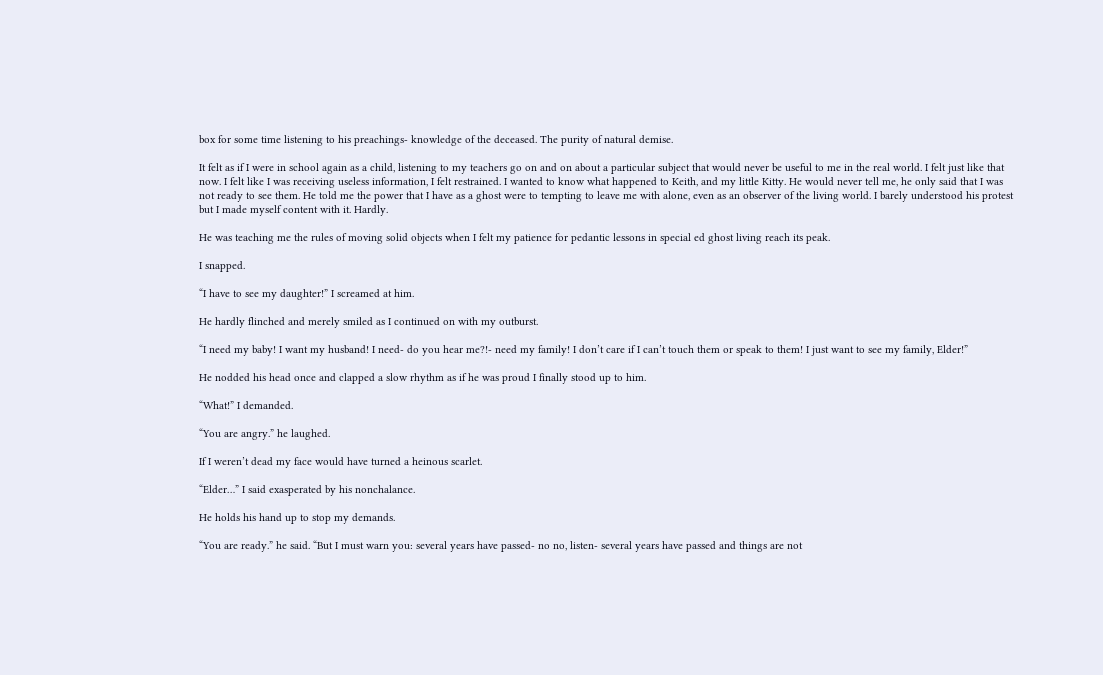box for some time listening to his preachings- knowledge of the deceased. The purity of natural demise.

It felt as if I were in school again as a child, listening to my teachers go on and on about a particular subject that would never be useful to me in the real world. I felt just like that now. I felt like I was receiving useless information, I felt restrained. I wanted to know what happened to Keith, and my little Kitty. He would never tell me, he only said that I was not ready to see them. He told me the power that I have as a ghost were to tempting to leave me with alone, even as an observer of the living world. I barely understood his protest but I made myself content with it. Hardly.

He was teaching me the rules of moving solid objects when I felt my patience for pedantic lessons in special ed ghost living reach its peak.

I snapped.

“I have to see my daughter!” I screamed at him.

He hardly flinched and merely smiled as I continued on with my outburst.

“I need my baby! I want my husband! I need- do you hear me?!- need my family! I don’t care if I can’t touch them or speak to them! I just want to see my family, Elder!”

He nodded his head once and clapped a slow rhythm as if he was proud I finally stood up to him.

“What!” I demanded.

“You are angry.” he laughed.

If I weren’t dead my face would have turned a heinous scarlet.

“Elder…” I said exasperated by his nonchalance.

He holds his hand up to stop my demands.

“You are ready.” he said. “But I must warn you: several years have passed- no no, listen- several years have passed and things are not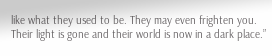like what they used to be. They may even frighten you. Their light is gone and their world is now in a dark place.”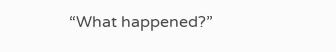“What happened?”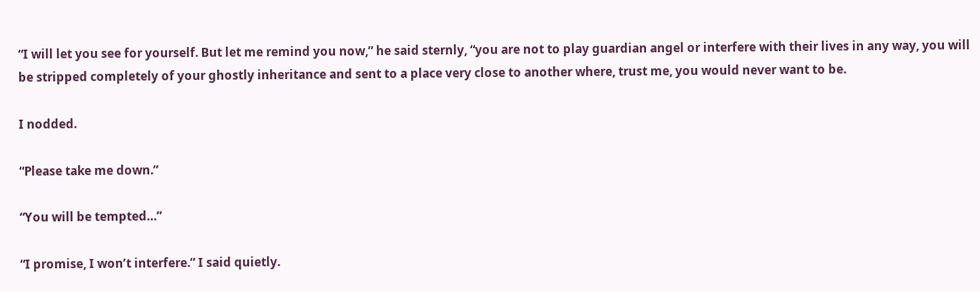“I will let you see for yourself. But let me remind you now,” he said sternly, “you are not to play guardian angel or interfere with their lives in any way, you will be stripped completely of your ghostly inheritance and sent to a place very close to another where, trust me, you would never want to be.

I nodded.

“Please take me down.”

“You will be tempted…”

“I promise, I won’t interfere.” I said quietly.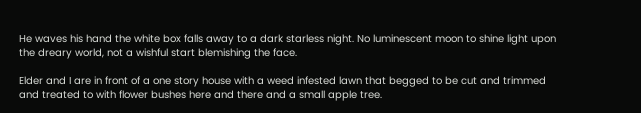He waves his hand the white box falls away to a dark starless night. No luminescent moon to shine light upon the dreary world, not a wishful start blemishing the face.

Elder and I are in front of a one story house with a weed infested lawn that begged to be cut and trimmed and treated to with flower bushes here and there and a small apple tree.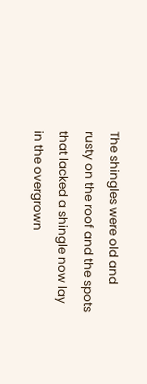The shingles were old and rusty on the roof and the spots that lacked a shingle now lay in the overgrown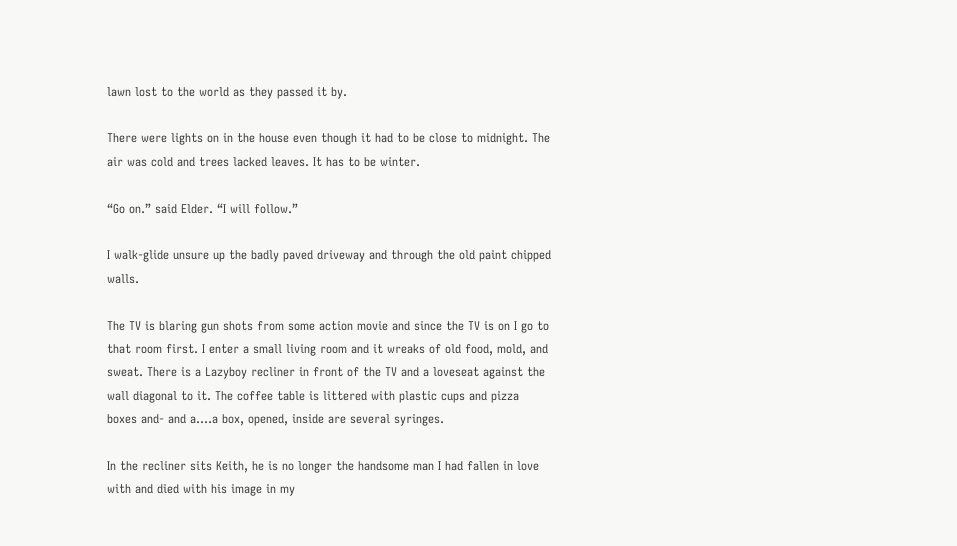lawn lost to the world as they passed it by.

There were lights on in the house even though it had to be close to midnight. The air was cold and trees lacked leaves. It has to be winter.

“Go on.” said Elder. “I will follow.”

I walk-glide unsure up the badly paved driveway and through the old paint chipped walls.

The TV is blaring gun shots from some action movie and since the TV is on I go to that room first. I enter a small living room and it wreaks of old food, mold, and sweat. There is a Lazyboy recliner in front of the TV and a loveseat against the wall diagonal to it. The coffee table is littered with plastic cups and pizza boxes and- and a….a box, opened, inside are several syringes.

In the recliner sits Keith, he is no longer the handsome man I had fallen in love with and died with his image in my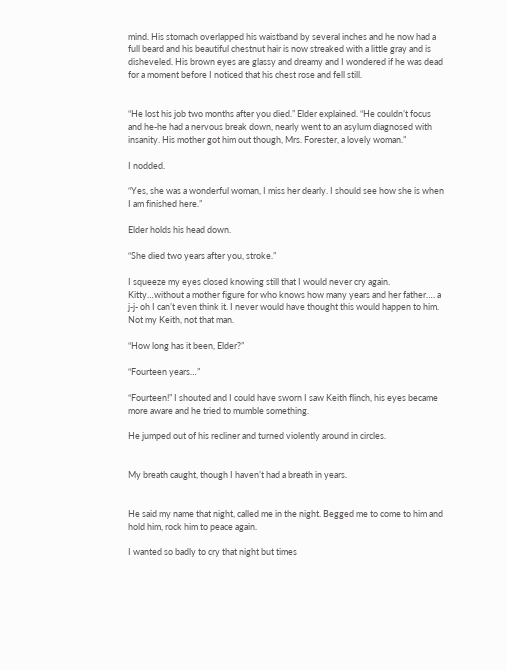mind. His stomach overlapped his waistband by several inches and he now had a full beard and his beautiful chestnut hair is now streaked with a little gray and is disheveled. His brown eyes are glassy and dreamy and I wondered if he was dead for a moment before I noticed that his chest rose and fell still.


“He lost his job two months after you died.” Elder explained. “He couldn’t focus and he-he had a nervous break down, nearly went to an asylum diagnosed with insanity. His mother got him out though, Mrs. Forester, a lovely woman.”

I nodded.

“Yes, she was a wonderful woman, I miss her dearly. I should see how she is when I am finished here.”

Elder holds his head down.

“She died two years after you, stroke.”

I squeeze my eyes closed knowing still that I would never cry again. Kitty…without a mother figure for who knows how many years and her father…. a j-j- oh I can’t even think it. I never would have thought this would happen to him. Not my Keith, not that man.

“How long has it been, Elder?”

“Fourteen years…”

“Fourteen!” I shouted and I could have sworn I saw Keith flinch, his eyes became more aware and he tried to mumble something.

He jumped out of his recliner and turned violently around in circles.


My breath caught, though I haven’t had a breath in years.


He said my name that night, called me in the night. Begged me to come to him and hold him, rock him to peace again.

I wanted so badly to cry that night but times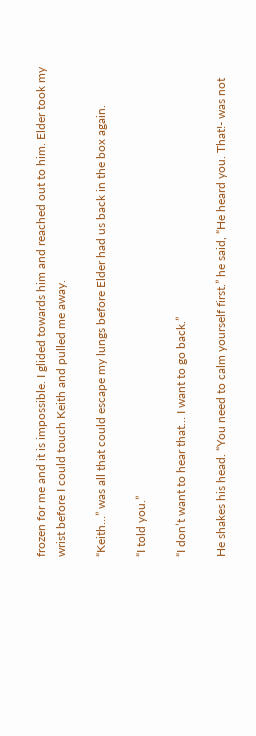frozen for me and it is impossible. I glided towards him and reached out to him. Elder took my wrist before I could touch Keith and pulled me away.

“Keith…” was all that could escape my lungs before Elder had us back in the box again.

“I told you.”

“I don’t want to hear that… I want to go back.”

He shakes his head. “You need to calm yourself first.” he said, “He heard you. That!- was not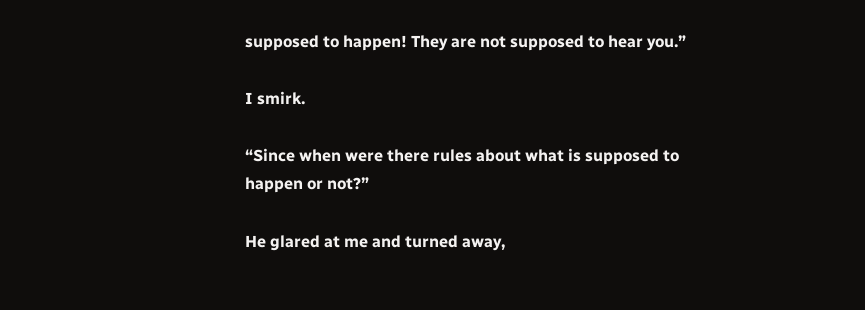supposed to happen! They are not supposed to hear you.”

I smirk.

“Since when were there rules about what is supposed to happen or not?”

He glared at me and turned away,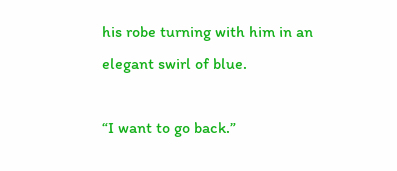his robe turning with him in an elegant swirl of blue.

“I want to go back.”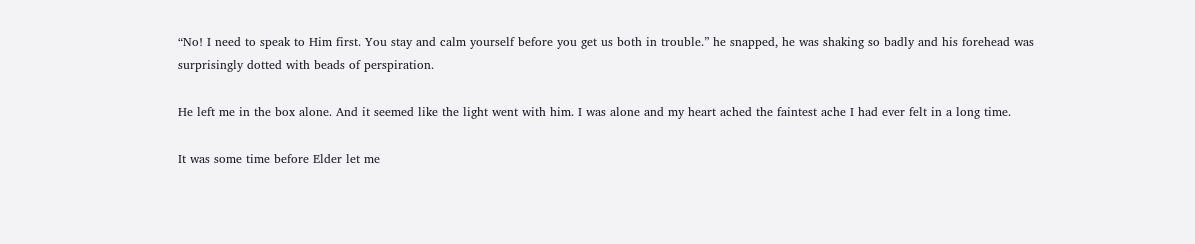“No! I need to speak to Him first. You stay and calm yourself before you get us both in trouble.” he snapped, he was shaking so badly and his forehead was surprisingly dotted with beads of perspiration.

He left me in the box alone. And it seemed like the light went with him. I was alone and my heart ached the faintest ache I had ever felt in a long time.

It was some time before Elder let me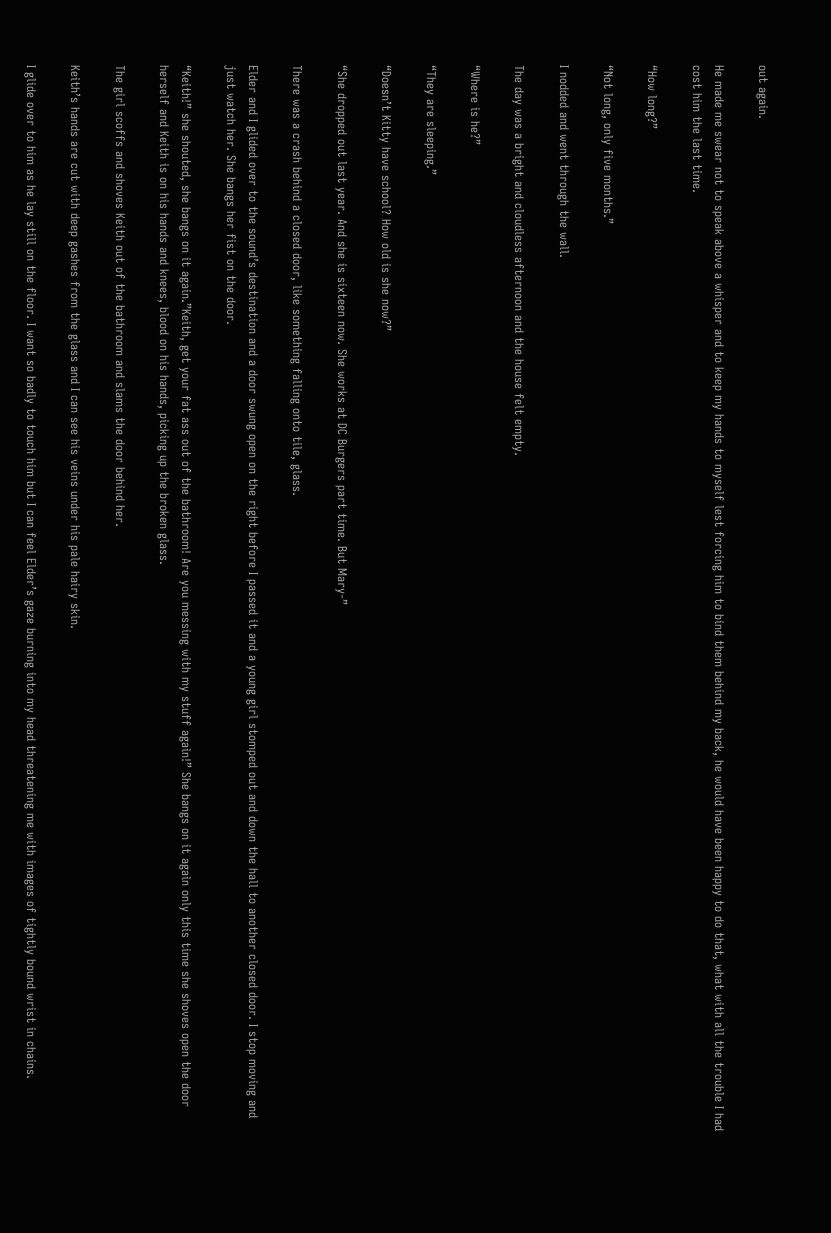out again.

He made me swear not to speak above a whisper and to keep my hands to myself lest forcing him to bind them behind my back, he would have been happy to do that, what with all the trouble I had cost him the last time.

“How long?”

“Not long, only five months.”

I nodded and went through the wall.

The day was a bright and cloudless afternoon and the house felt empty.

“Where is he?”

“They are sleeping.”

“Doesn’t Kitty have school? How old is she now?”

“She dropped out last year. And she is sixteen now. She works at DC Burgers part time. But Mary-”

There was a crash behind a closed door, like something falling onto tile, glass.

Elder and I glided over to the sound’s destination and a door swung open on the right before I passed it and a young girl stomped out and down the hall to another closed door. I stop moving and just watch her. She bangs her fist on the door.

“Keith!” she shouted, she bangs on it again.”Keith, get your fat ass out of the bathroom! Are you messing with my stuff again!” She bangs on it again only this time she shoves open the door herself and Keith is on his hands and knees, blood on his hands, picking up the broken glass.

The girl scoffs and shoves Keith out of the bathroom and slams the door behind her.

Keith’s hands are cut with deep gashes from the glass and I can see his veins under his pale hairy skin.

I glide over to him as he lay still on the floor. I want so badly to touch him but I can feel Elder’s gaze burning into my head threatening me with images of tightly bound wrist in chains.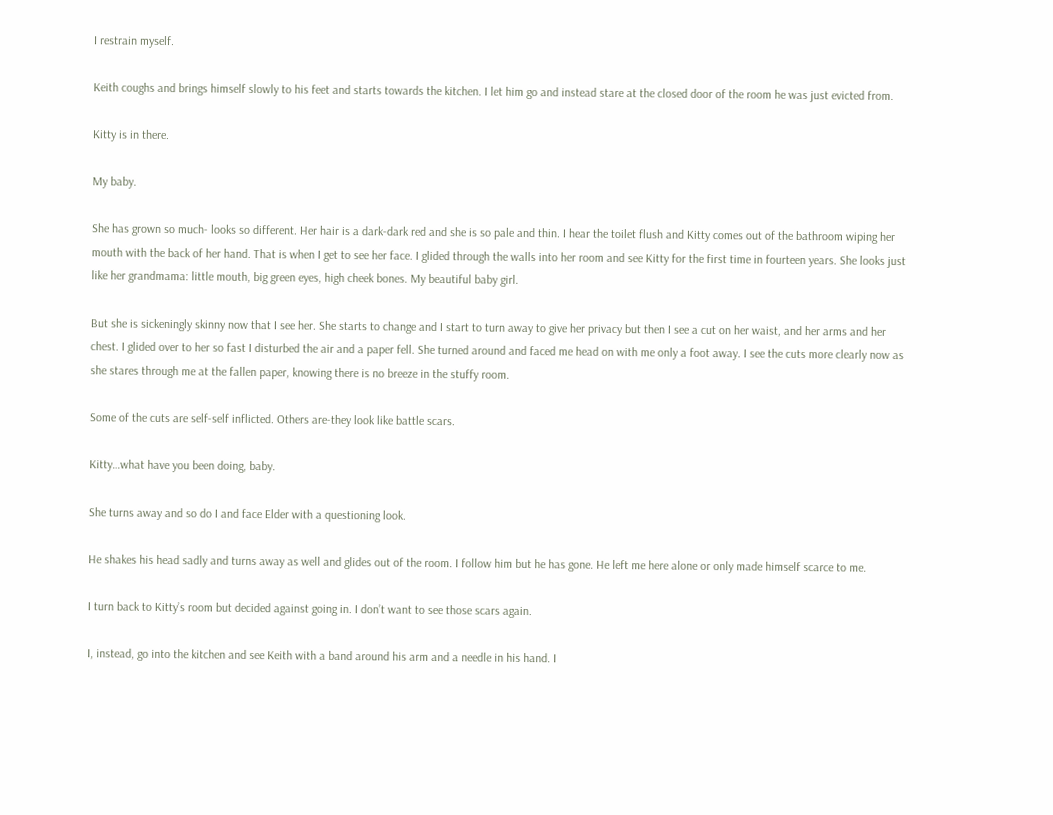I restrain myself.

Keith coughs and brings himself slowly to his feet and starts towards the kitchen. I let him go and instead stare at the closed door of the room he was just evicted from.

Kitty is in there.

My baby.

She has grown so much- looks so different. Her hair is a dark-dark red and she is so pale and thin. I hear the toilet flush and Kitty comes out of the bathroom wiping her mouth with the back of her hand. That is when I get to see her face. I glided through the walls into her room and see Kitty for the first time in fourteen years. She looks just like her grandmama: little mouth, big green eyes, high cheek bones. My beautiful baby girl.

But she is sickeningly skinny now that I see her. She starts to change and I start to turn away to give her privacy but then I see a cut on her waist, and her arms and her chest. I glided over to her so fast I disturbed the air and a paper fell. She turned around and faced me head on with me only a foot away. I see the cuts more clearly now as she stares through me at the fallen paper, knowing there is no breeze in the stuffy room.

Some of the cuts are self-self inflicted. Others are-they look like battle scars.

Kitty…what have you been doing, baby.

She turns away and so do I and face Elder with a questioning look.

He shakes his head sadly and turns away as well and glides out of the room. I follow him but he has gone. He left me here alone or only made himself scarce to me.

I turn back to Kitty’s room but decided against going in. I don’t want to see those scars again.

I, instead, go into the kitchen and see Keith with a band around his arm and a needle in his hand. I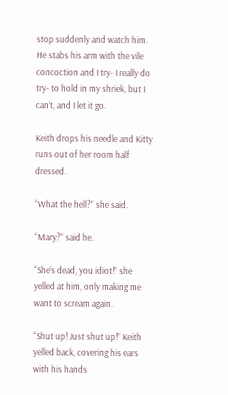stop suddenly and watch him. He stabs his arm with the vile concoction and I try- I really do try- to hold in my shriek, but I can’t, and I let it go.

Keith drops his needle and Kitty runs out of her room half dressed.

“What the hell?” she said.

“Mary?” said he.

“She’s dead, you idiot!” she yelled at him, only making me want to scream again.

“Shut up! Just shut up!” Keith yelled back, covering his ears with his hands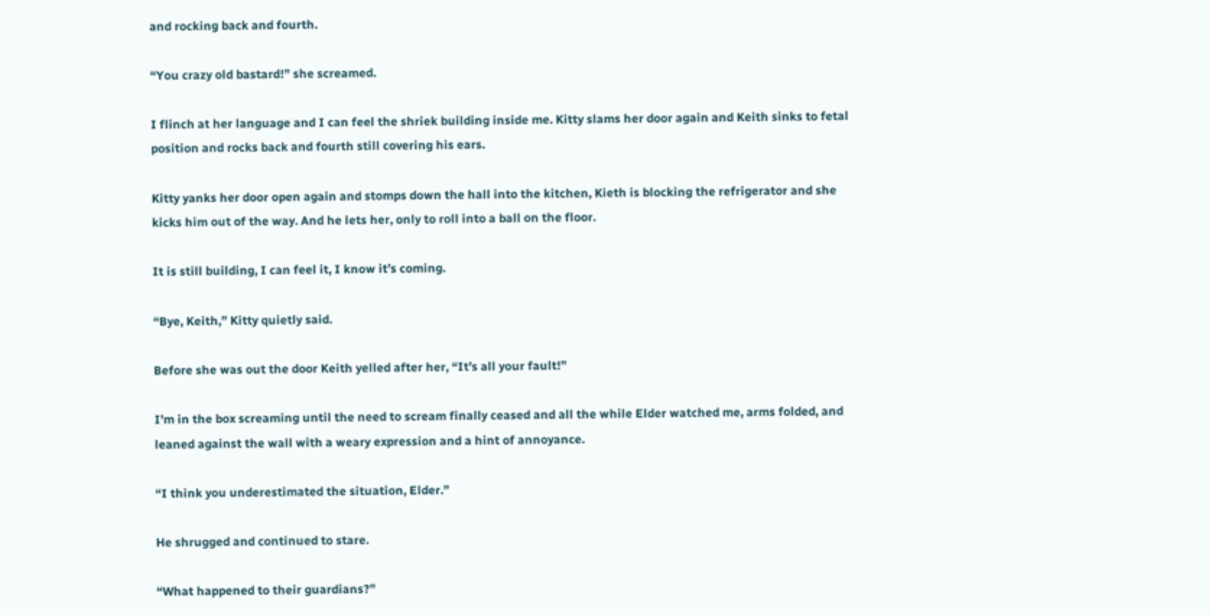and rocking back and fourth.

“You crazy old bastard!” she screamed.

I flinch at her language and I can feel the shriek building inside me. Kitty slams her door again and Keith sinks to fetal position and rocks back and fourth still covering his ears.

Kitty yanks her door open again and stomps down the hall into the kitchen, Kieth is blocking the refrigerator and she kicks him out of the way. And he lets her, only to roll into a ball on the floor.

It is still building, I can feel it, I know it’s coming.

“Bye, Keith,” Kitty quietly said.

Before she was out the door Keith yelled after her, “It’s all your fault!”

I’m in the box screaming until the need to scream finally ceased and all the while Elder watched me, arms folded, and leaned against the wall with a weary expression and a hint of annoyance.

“I think you underestimated the situation, Elder.”

He shrugged and continued to stare.

“What happened to their guardians?”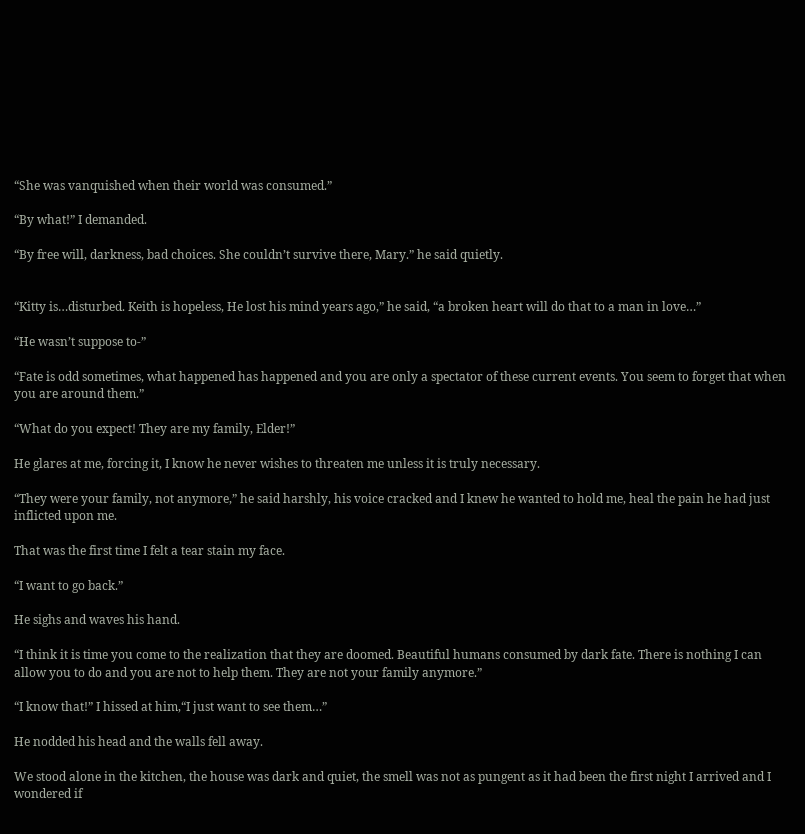“She was vanquished when their world was consumed.”

“By what!” I demanded.

“By free will, darkness, bad choices. She couldn’t survive there, Mary.” he said quietly.


“Kitty is…disturbed. Keith is hopeless, He lost his mind years ago,” he said, “a broken heart will do that to a man in love…”

“He wasn’t suppose to-”

“Fate is odd sometimes, what happened has happened and you are only a spectator of these current events. You seem to forget that when you are around them.”

“What do you expect! They are my family, Elder!”

He glares at me, forcing it, I know he never wishes to threaten me unless it is truly necessary.

“They were your family, not anymore,” he said harshly, his voice cracked and I knew he wanted to hold me, heal the pain he had just inflicted upon me.

That was the first time I felt a tear stain my face.

“I want to go back.”

He sighs and waves his hand.

“I think it is time you come to the realization that they are doomed. Beautiful humans consumed by dark fate. There is nothing I can allow you to do and you are not to help them. They are not your family anymore.”

“I know that!” I hissed at him,“I just want to see them…”

He nodded his head and the walls fell away.

We stood alone in the kitchen, the house was dark and quiet, the smell was not as pungent as it had been the first night I arrived and I wondered if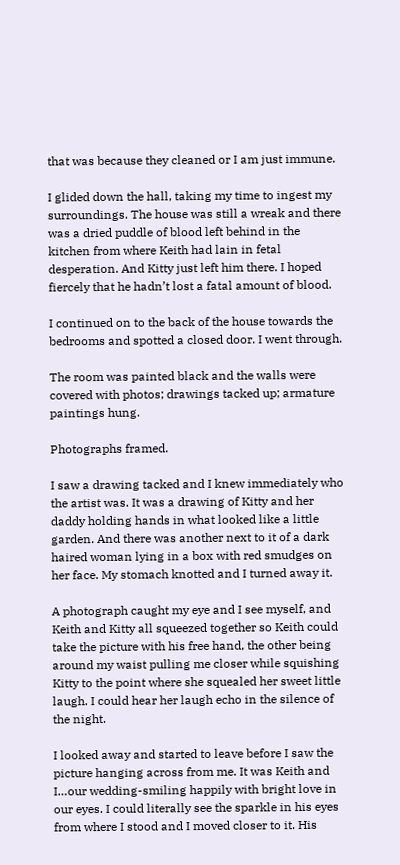that was because they cleaned or I am just immune.

I glided down the hall, taking my time to ingest my surroundings. The house was still a wreak and there was a dried puddle of blood left behind in the kitchen from where Keith had lain in fetal desperation. And Kitty just left him there. I hoped fiercely that he hadn’t lost a fatal amount of blood.

I continued on to the back of the house towards the bedrooms and spotted a closed door. I went through.

The room was painted black and the walls were covered with photos; drawings tacked up; armature paintings hung.

Photographs framed.

I saw a drawing tacked and I knew immediately who the artist was. It was a drawing of Kitty and her daddy holding hands in what looked like a little garden. And there was another next to it of a dark haired woman lying in a box with red smudges on her face. My stomach knotted and I turned away it.

A photograph caught my eye and I see myself, and Keith and Kitty all squeezed together so Keith could take the picture with his free hand, the other being around my waist pulling me closer while squishing Kitty to the point where she squealed her sweet little laugh. I could hear her laugh echo in the silence of the night.

I looked away and started to leave before I saw the picture hanging across from me. It was Keith and I…our wedding-smiling happily with bright love in our eyes. I could literally see the sparkle in his eyes from where I stood and I moved closer to it. His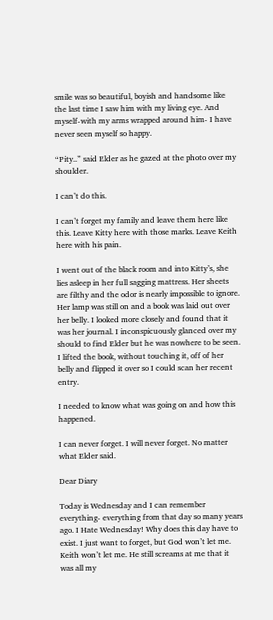smile was so beautiful, boyish and handsome like the last time I saw him with my living eye. And myself-with my arms wrapped around him- I have never seen myself so happy.

“Pity..” said Elder as he gazed at the photo over my shoulder.

I can’t do this.

I can’t forget my family and leave them here like this. Leave Kitty here with those marks. Leave Keith here with his pain.

I went out of the black room and into Kitty’s, she lies asleep in her full sagging mattress. Her sheets are filthy and the odor is nearly impossible to ignore. Her lamp was still on and a book was laid out over her belly. I looked more closely and found that it was her journal. I inconspicuously glanced over my should to find Elder but he was nowhere to be seen. I lifted the book, without touching it, off of her belly and flipped it over so I could scan her recent entry.

I needed to know what was going on and how this happened.

I can never forget. I will never forget. No matter what Elder said.

Dear Diary

Today is Wednesday and I can remember everything- everything from that day so many years ago. I Hate Wednesday! Why does this day have to exist. I just want to forget, but God won’t let me. Keith won’t let me. He still screams at me that it was all my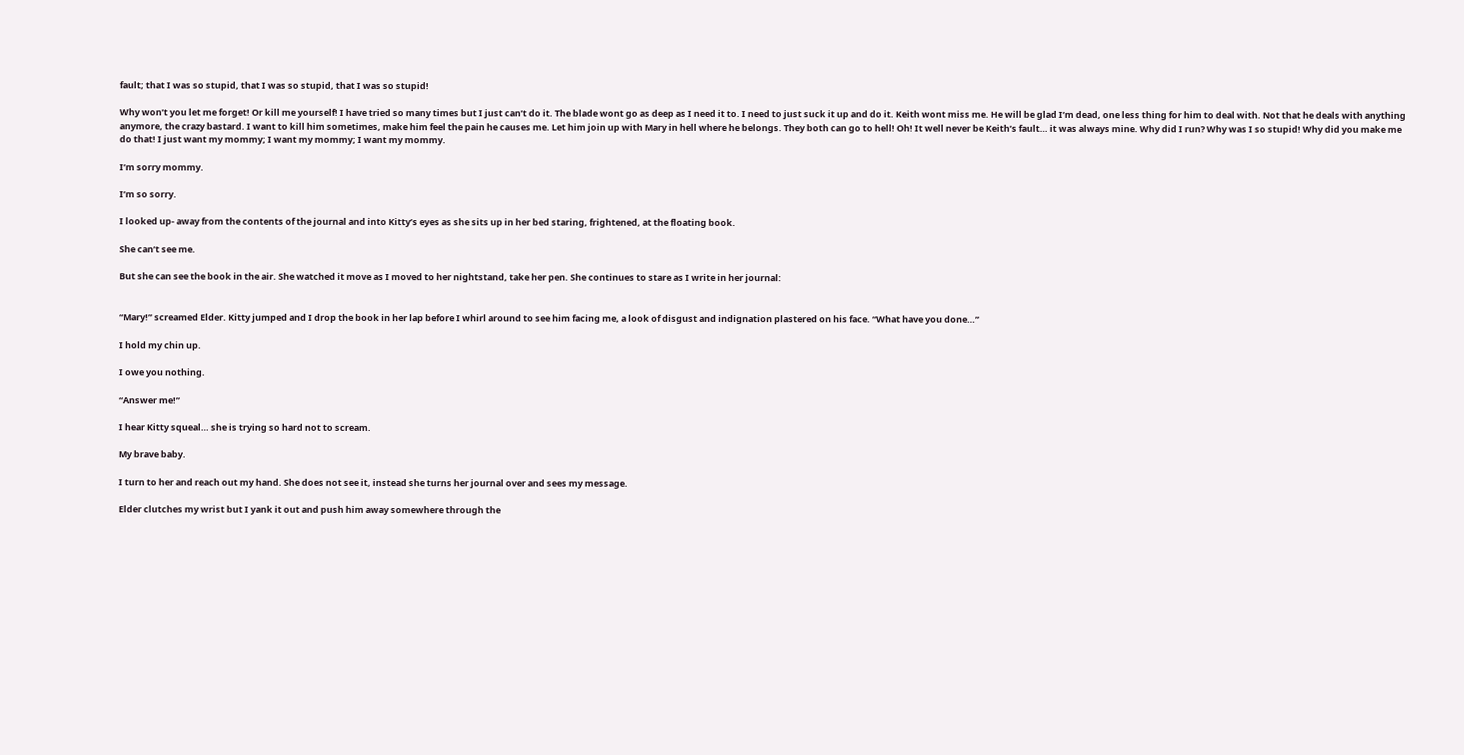fault; that I was so stupid, that I was so stupid, that I was so stupid!

Why won’t you let me forget! Or kill me yourself! I have tried so many times but I just can’t do it. The blade wont go as deep as I need it to. I need to just suck it up and do it. Keith wont miss me. He will be glad I’m dead, one less thing for him to deal with. Not that he deals with anything anymore, the crazy bastard. I want to kill him sometimes, make him feel the pain he causes me. Let him join up with Mary in hell where he belongs. They both can go to hell! Oh! It well never be Keith’s fault… it was always mine. Why did I run? Why was I so stupid! Why did you make me do that! I just want my mommy; I want my mommy; I want my mommy.

I’m sorry mommy.

I’m so sorry.

I looked up- away from the contents of the journal and into Kitty’s eyes as she sits up in her bed staring, frightened, at the floating book.

She can’t see me.

But she can see the book in the air. She watched it move as I moved to her nightstand, take her pen. She continues to stare as I write in her journal:


“Mary!” screamed Elder. Kitty jumped and I drop the book in her lap before I whirl around to see him facing me, a look of disgust and indignation plastered on his face. “What have you done…”

I hold my chin up.

I owe you nothing.

“Answer me!”

I hear Kitty squeal… she is trying so hard not to scream.

My brave baby.

I turn to her and reach out my hand. She does not see it, instead she turns her journal over and sees my message.

Elder clutches my wrist but I yank it out and push him away somewhere through the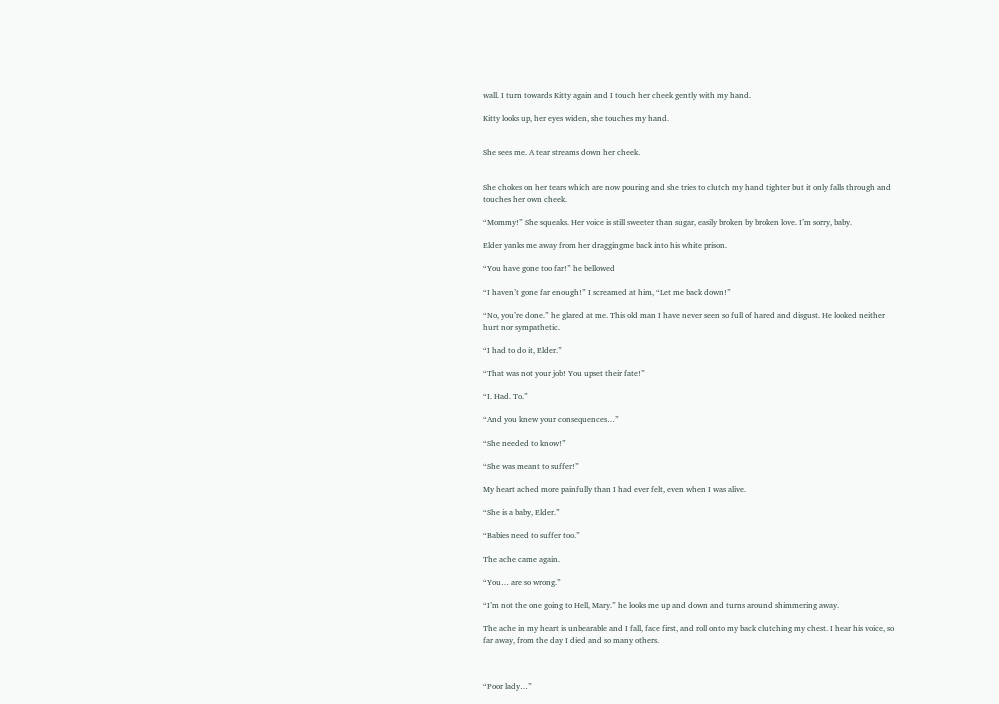wall. I turn towards Kitty again and I touch her cheek gently with my hand.

Kitty looks up, her eyes widen, she touches my hand.


She sees me. A tear streams down her cheek.


She chokes on her tears which are now pouring and she tries to clutch my hand tighter but it only falls through and touches her own cheek.

“Mommy!” She squeaks. Her voice is still sweeter than sugar, easily broken by broken love. I’m sorry, baby.

Elder yanks me away from her draggingme back into his white prison.

“You have gone too far!” he bellowed

“I haven’t gone far enough!” I screamed at him, “Let me back down!”

“No, you’re done.” he glared at me. This old man I have never seen so full of hared and disgust. He looked neither hurt nor sympathetic.

“I had to do it, Elder.”

“That was not your job! You upset their fate!”

“I. Had. To.”

“And you knew your consequences…”

“She needed to know!”

“She was meant to suffer!”

My heart ached more painfully than I had ever felt, even when I was alive.

“She is a baby, Elder.”

“Babies need to suffer too.”

The ache came again.

“You… are so wrong.”

“I’m not the one going to Hell, Mary.” he looks me up and down and turns around shimmering away.

The ache in my heart is unbearable and I fall, face first, and roll onto my back clutching my chest. I hear his voice, so far away, from the day I died and so many others.



“Poor lady…”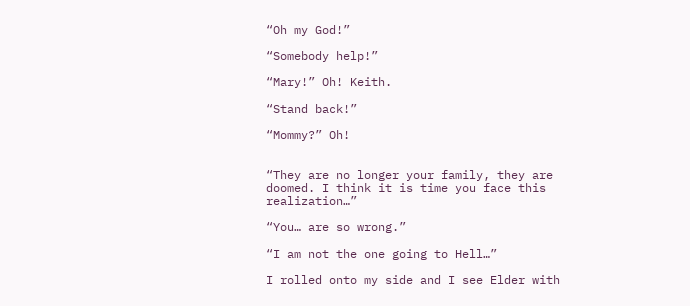“Oh my God!”

“Somebody help!”

“Mary!” Oh! Keith.

“Stand back!”

“Mommy?” Oh!


“They are no longer your family, they are doomed. I think it is time you face this realization…”

“You… are so wrong.”

“I am not the one going to Hell…”

I rolled onto my side and I see Elder with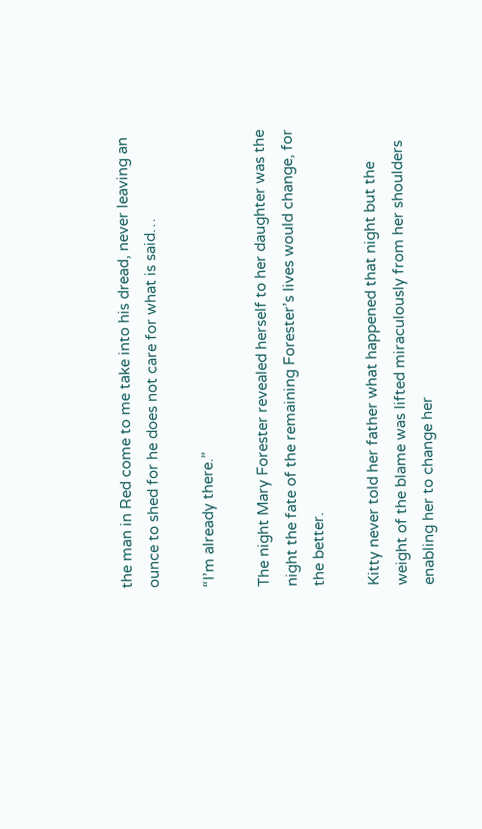the man in Red come to me take into his dread, never leaving an ounce to shed for he does not care for what is said…

“I’m already there.”

The night Mary Forester revealed herself to her daughter was the night the fate of the remaining Forester’s lives would change, for the better.

Kitty never told her father what happened that night but the weight of the blame was lifted miraculously from her shoulders enabling her to change her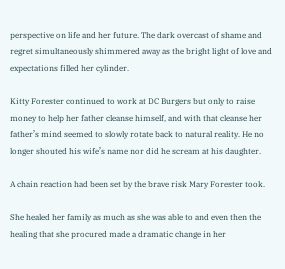perspective on life and her future. The dark overcast of shame and regret simultaneously shimmered away as the bright light of love and expectations filled her cylinder.

Kitty Forester continued to work at DC Burgers but only to raise money to help her father cleanse himself, and with that cleanse her father’s mind seemed to slowly rotate back to natural reality. He no longer shouted his wife’s name nor did he scream at his daughter.

A chain reaction had been set by the brave risk Mary Forester took.

She healed her family as much as she was able to and even then the healing that she procured made a dramatic change in her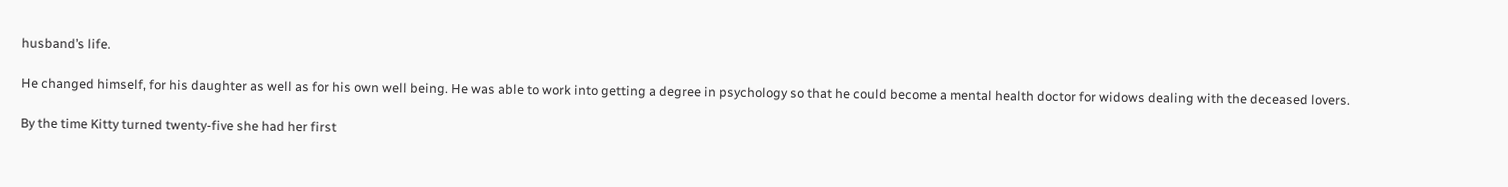husband’s life.

He changed himself, for his daughter as well as for his own well being. He was able to work into getting a degree in psychology so that he could become a mental health doctor for widows dealing with the deceased lovers.

By the time Kitty turned twenty-five she had her first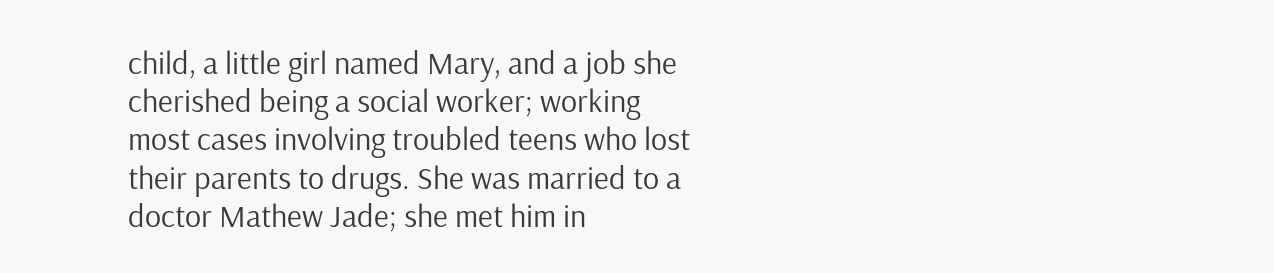child, a little girl named Mary, and a job she cherished being a social worker; working most cases involving troubled teens who lost their parents to drugs. She was married to a doctor Mathew Jade; she met him in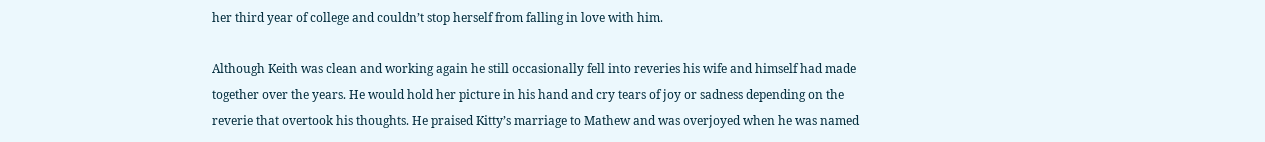her third year of college and couldn’t stop herself from falling in love with him.

Although Keith was clean and working again he still occasionally fell into reveries his wife and himself had made together over the years. He would hold her picture in his hand and cry tears of joy or sadness depending on the reverie that overtook his thoughts. He praised Kitty’s marriage to Mathew and was overjoyed when he was named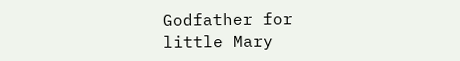Godfather for little Mary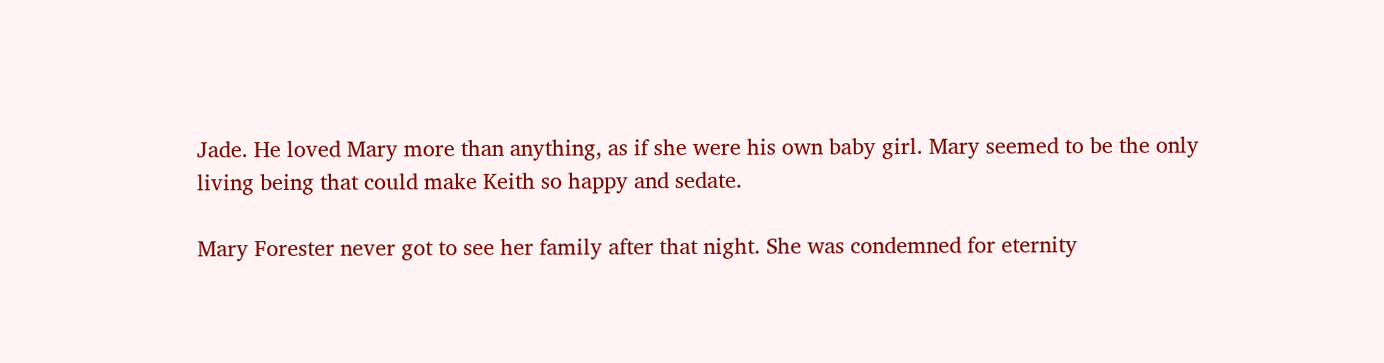Jade. He loved Mary more than anything, as if she were his own baby girl. Mary seemed to be the only living being that could make Keith so happy and sedate.

Mary Forester never got to see her family after that night. She was condemned for eternity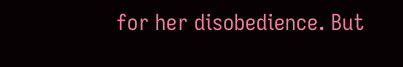for her disobedience. But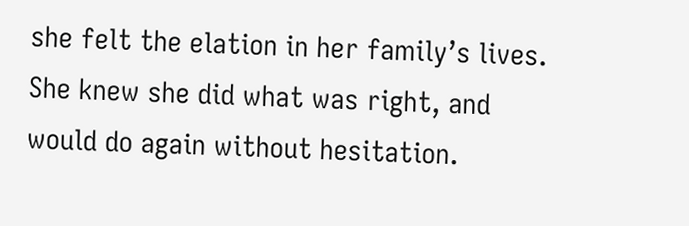she felt the elation in her family’s lives. She knew she did what was right, and would do again without hesitation.